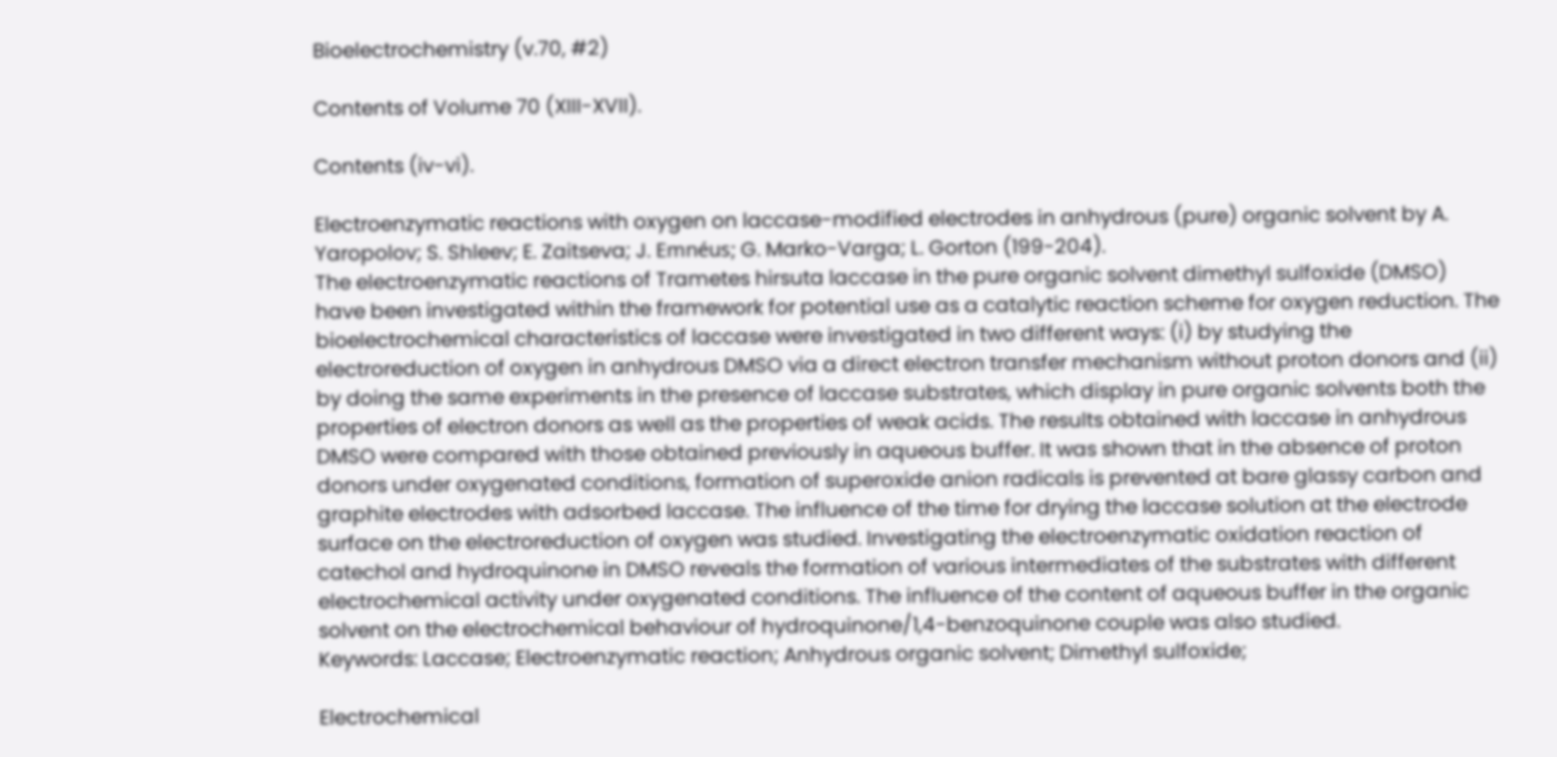Bioelectrochemistry (v.70, #2)

Contents of Volume 70 (XIII-XVII).

Contents (iv-vi).

Electroenzymatic reactions with oxygen on laccase-modified electrodes in anhydrous (pure) organic solvent by A. Yaropolov; S. Shleev; E. Zaitseva; J. Emnéus; G. Marko-Varga; L. Gorton (199-204).
The electroenzymatic reactions of Trametes hirsuta laccase in the pure organic solvent dimethyl sulfoxide (DMSO) have been investigated within the framework for potential use as a catalytic reaction scheme for oxygen reduction. The bioelectrochemical characteristics of laccase were investigated in two different ways: (i) by studying the electroreduction of oxygen in anhydrous DMSO via a direct electron transfer mechanism without proton donors and (ii) by doing the same experiments in the presence of laccase substrates, which display in pure organic solvents both the properties of electron donors as well as the properties of weak acids. The results obtained with laccase in anhydrous DMSO were compared with those obtained previously in aqueous buffer. It was shown that in the absence of proton donors under oxygenated conditions, formation of superoxide anion radicals is prevented at bare glassy carbon and graphite electrodes with adsorbed laccase. The influence of the time for drying the laccase solution at the electrode surface on the electroreduction of oxygen was studied. Investigating the electroenzymatic oxidation reaction of catechol and hydroquinone in DMSO reveals the formation of various intermediates of the substrates with different electrochemical activity under oxygenated conditions. The influence of the content of aqueous buffer in the organic solvent on the electrochemical behaviour of hydroquinone/1,4-benzoquinone couple was also studied.
Keywords: Laccase; Electroenzymatic reaction; Anhydrous organic solvent; Dimethyl sulfoxide;

Electrochemical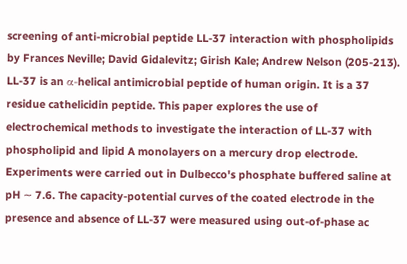screening of anti-microbial peptide LL-37 interaction with phospholipids by Frances Neville; David Gidalevitz; Girish Kale; Andrew Nelson (205-213).
LL-37 is an α-helical antimicrobial peptide of human origin. It is a 37 residue cathelicidin peptide. This paper explores the use of electrochemical methods to investigate the interaction of LL-37 with phospholipid and lipid A monolayers on a mercury drop electrode. Experiments were carried out in Dulbecco's phosphate buffered saline at pH ∼ 7.6. The capacity-potential curves of the coated electrode in the presence and absence of LL-37 were measured using out-of-phase ac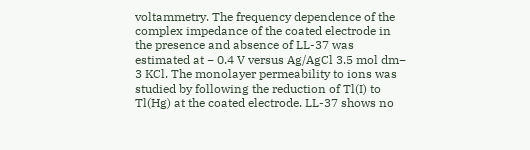voltammetry. The frequency dependence of the complex impedance of the coated electrode in the presence and absence of LL-37 was estimated at − 0.4 V versus Ag/AgCl 3.5 mol dm− 3 KCl. The monolayer permeability to ions was studied by following the reduction of Tl(I) to Tl(Hg) at the coated electrode. LL-37 shows no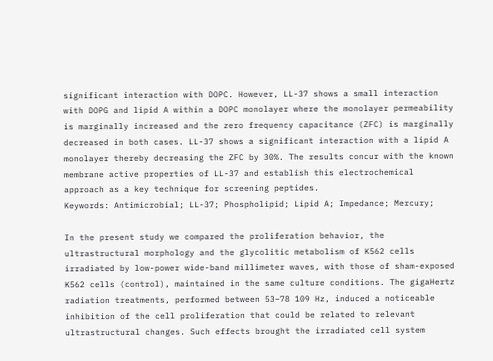significant interaction with DOPC. However, LL-37 shows a small interaction with DOPG and lipid A within a DOPC monolayer where the monolayer permeability is marginally increased and the zero frequency capacitance (ZFC) is marginally decreased in both cases. LL-37 shows a significant interaction with a lipid A monolayer thereby decreasing the ZFC by 30%. The results concur with the known membrane active properties of LL-37 and establish this electrochemical approach as a key technique for screening peptides.
Keywords: Antimicrobial; LL-37; Phospholipid; Lipid A; Impedance; Mercury;

In the present study we compared the proliferation behavior, the ultrastructural morphology and the glycolitic metabolism of K562 cells irradiated by low-power wide-band millimeter waves, with those of sham-exposed K562 cells (control), maintained in the same culture conditions. The gigaHertz radiation treatments, performed between 53–78 109 Hz, induced a noticeable inhibition of the cell proliferation that could be related to relevant ultrastructural changes. Such effects brought the irradiated cell system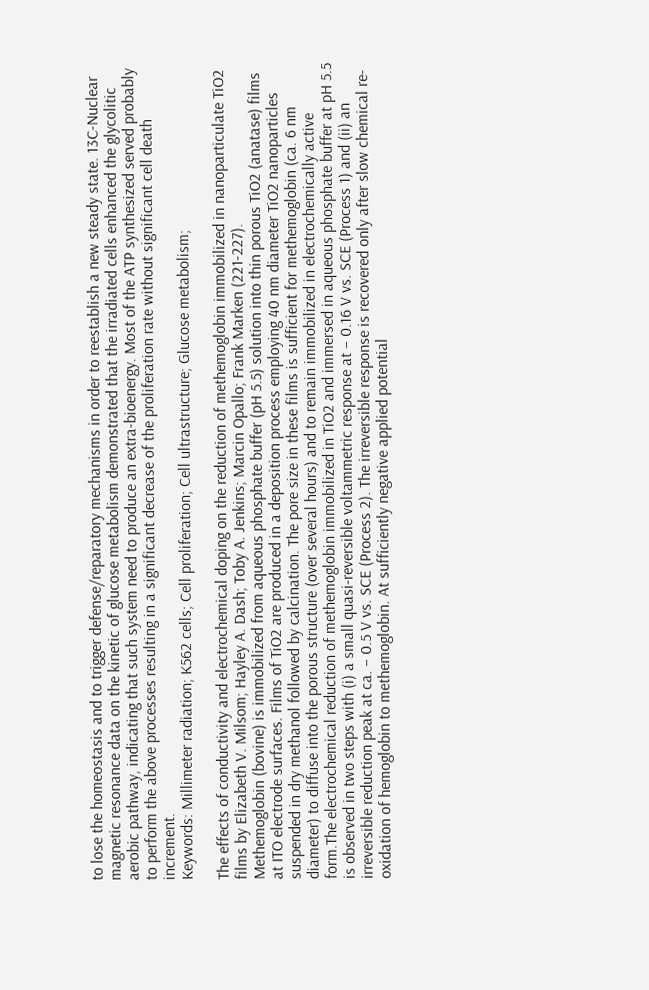to lose the homeostasis and to trigger defense/reparatory mechanisms in order to reestablish a new steady state. 13C-Nuclear magnetic resonance data on the kinetic of glucose metabolism demonstrated that the irradiated cells enhanced the glycolitic aerobic pathway, indicating that such system need to produce an extra-bioenergy. Most of the ATP synthesized served probably to perform the above processes resulting in a significant decrease of the proliferation rate without significant cell death increment.
Keywords: Millimeter radiation; K562 cells; Cell proliferation; Cell ultrastructure; Glucose metabolism;

The effects of conductivity and electrochemical doping on the reduction of methemoglobin immobilized in nanoparticulate TiO2 films by Elizabeth V. Milsom; Hayley A. Dash; Toby A. Jenkins; Marcin Opallo; Frank Marken (221-227).
Methemoglobin (bovine) is immobilized from aqueous phosphate buffer (pH 5.5) solution into thin porous TiO2 (anatase) films at ITO electrode surfaces. Films of TiO2 are produced in a deposition process employing 40 nm diameter TiO2 nanoparticles suspended in dry methanol followed by calcination. The pore size in these films is sufficient for methemoglobin (ca. 6 nm diameter) to diffuse into the porous structure (over several hours) and to remain immobilized in electrochemically active form.The electrochemical reduction of methemoglobin immobilized in TiO2 and immersed in aqueous phosphate buffer at pH 5.5 is observed in two steps with (i) a small quasi-reversible voltammetric response at − 0.16 V vs. SCE (Process 1) and (ii) an irreversible reduction peak at ca. − 0.5 V vs. SCE (Process 2). The irreversible response is recovered only after slow chemical re-oxidation of hemoglobin to methemoglobin. At sufficiently negative applied potential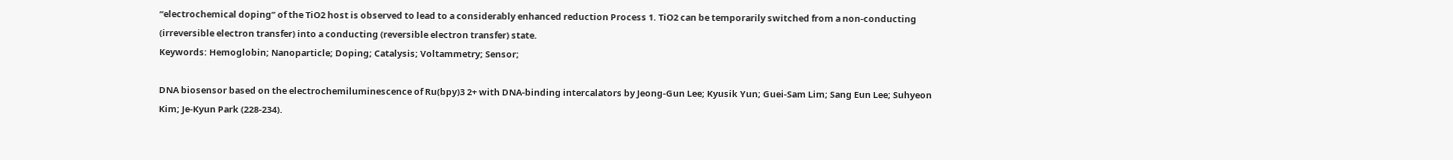“electrochemical doping” of the TiO2 host is observed to lead to a considerably enhanced reduction Process 1. TiO2 can be temporarily switched from a non-conducting (irreversible electron transfer) into a conducting (reversible electron transfer) state.
Keywords: Hemoglobin; Nanoparticle; Doping; Catalysis; Voltammetry; Sensor;

DNA biosensor based on the electrochemiluminescence of Ru(bpy)3 2+ with DNA-binding intercalators by Jeong-Gun Lee; Kyusik Yun; Guei-Sam Lim; Sang Eun Lee; Suhyeon Kim; Je-Kyun Park (228-234).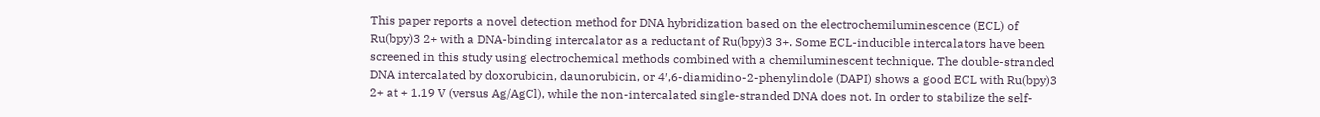This paper reports a novel detection method for DNA hybridization based on the electrochemiluminescence (ECL) of Ru(bpy)3 2+ with a DNA-binding intercalator as a reductant of Ru(bpy)3 3+. Some ECL-inducible intercalators have been screened in this study using electrochemical methods combined with a chemiluminescent technique. The double-stranded DNA intercalated by doxorubicin, daunorubicin, or 4′,6-diamidino-2-phenylindole (DAPI) shows a good ECL with Ru(bpy)3 2+ at + 1.19 V (versus Ag/AgCl), while the non-intercalated single-stranded DNA does not. In order to stabilize the self-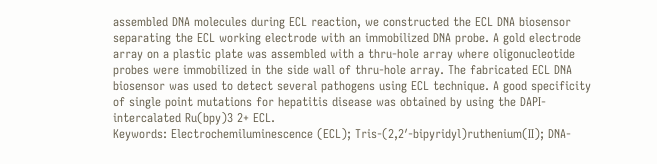assembled DNA molecules during ECL reaction, we constructed the ECL DNA biosensor separating the ECL working electrode with an immobilized DNA probe. A gold electrode array on a plastic plate was assembled with a thru-hole array where oligonucleotide probes were immobilized in the side wall of thru-hole array. The fabricated ECL DNA biosensor was used to detect several pathogens using ECL technique. A good specificity of single point mutations for hepatitis disease was obtained by using the DAPI-intercalated Ru(bpy)3 2+ ECL.
Keywords: Electrochemiluminescence (ECL); Tris-(2,2′-bipyridyl)ruthenium(II); DNA-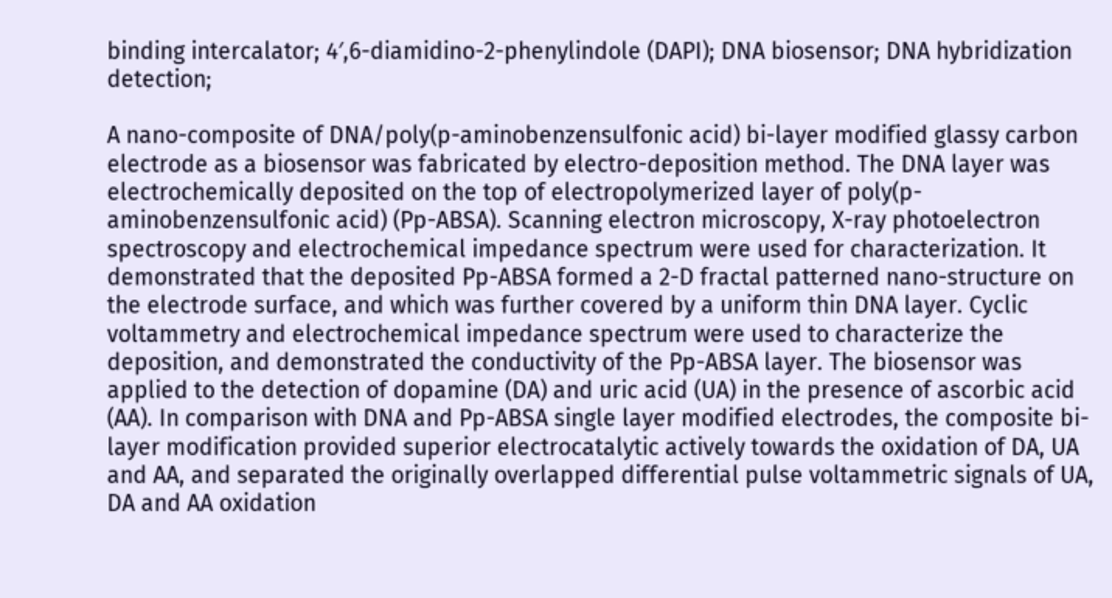binding intercalator; 4′,6-diamidino-2-phenylindole (DAPI); DNA biosensor; DNA hybridization detection;

A nano-composite of DNA/poly(p-aminobenzensulfonic acid) bi-layer modified glassy carbon electrode as a biosensor was fabricated by electro-deposition method. The DNA layer was electrochemically deposited on the top of electropolymerized layer of poly(p-aminobenzensulfonic acid) (Pp-ABSA). Scanning electron microscopy, X-ray photoelectron spectroscopy and electrochemical impedance spectrum were used for characterization. It demonstrated that the deposited Pp-ABSA formed a 2-D fractal patterned nano-structure on the electrode surface, and which was further covered by a uniform thin DNA layer. Cyclic voltammetry and electrochemical impedance spectrum were used to characterize the deposition, and demonstrated the conductivity of the Pp-ABSA layer. The biosensor was applied to the detection of dopamine (DA) and uric acid (UA) in the presence of ascorbic acid (AA). In comparison with DNA and Pp-ABSA single layer modified electrodes, the composite bi-layer modification provided superior electrocatalytic actively towards the oxidation of DA, UA and AA, and separated the originally overlapped differential pulse voltammetric signals of UA, DA and AA oxidation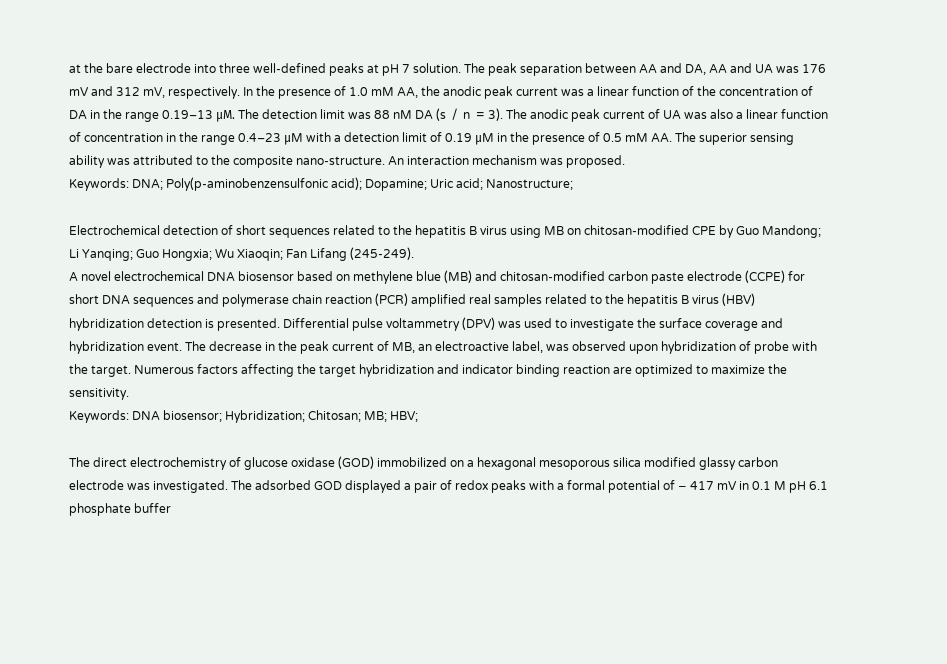at the bare electrode into three well-defined peaks at pH 7 solution. The peak separation between AA and DA, AA and UA was 176 mV and 312 mV, respectively. In the presence of 1.0 mM AA, the anodic peak current was a linear function of the concentration of DA in the range 0.19–13 μM. The detection limit was 88 nM DA (s  /  n  = 3). The anodic peak current of UA was also a linear function of concentration in the range 0.4–23 μM with a detection limit of 0.19 μM in the presence of 0.5 mM AA. The superior sensing ability was attributed to the composite nano-structure. An interaction mechanism was proposed.
Keywords: DNA; Poly(p-aminobenzensulfonic acid); Dopamine; Uric acid; Nanostructure;

Electrochemical detection of short sequences related to the hepatitis B virus using MB on chitosan-modified CPE by Guo Mandong; Li Yanqing; Guo Hongxia; Wu Xiaoqin; Fan Lifang (245-249).
A novel electrochemical DNA biosensor based on methylene blue (MB) and chitosan-modified carbon paste electrode (CCPE) for short DNA sequences and polymerase chain reaction (PCR) amplified real samples related to the hepatitis B virus (HBV) hybridization detection is presented. Differential pulse voltammetry (DPV) was used to investigate the surface coverage and hybridization event. The decrease in the peak current of MB, an electroactive label, was observed upon hybridization of probe with the target. Numerous factors affecting the target hybridization and indicator binding reaction are optimized to maximize the sensitivity.
Keywords: DNA biosensor; Hybridization; Chitosan; MB; HBV;

The direct electrochemistry of glucose oxidase (GOD) immobilized on a hexagonal mesoporous silica modified glassy carbon electrode was investigated. The adsorbed GOD displayed a pair of redox peaks with a formal potential of − 417 mV in 0.1 M pH 6.1 phosphate buffer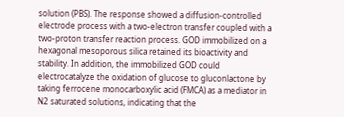solution (PBS). The response showed a diffusion-controlled electrode process with a two-electron transfer coupled with a two-proton transfer reaction process. GOD immobilized on a hexagonal mesoporous silica retained its bioactivity and stability. In addition, the immobilized GOD could electrocatalyze the oxidation of glucose to gluconlactone by taking ferrocene monocarboxylic acid (FMCA) as a mediator in N2 saturated solutions, indicating that the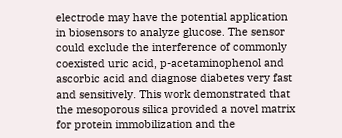electrode may have the potential application in biosensors to analyze glucose. The sensor could exclude the interference of commonly coexisted uric acid, p-acetaminophenol and ascorbic acid and diagnose diabetes very fast and sensitively. This work demonstrated that the mesoporous silica provided a novel matrix for protein immobilization and the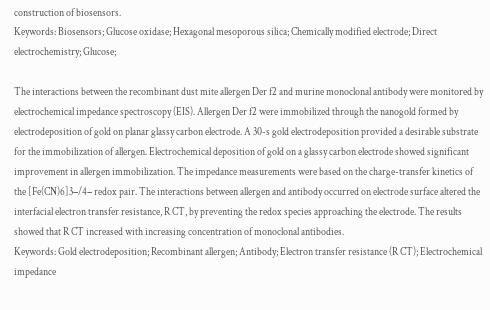construction of biosensors.
Keywords: Biosensors; Glucose oxidase; Hexagonal mesoporous silica; Chemically modified electrode; Direct electrochemistry; Glucose;

The interactions between the recombinant dust mite allergen Der f2 and murine monoclonal antibody were monitored by electrochemical impedance spectroscopy (EIS). Allergen Der f2 were immobilized through the nanogold formed by electrodeposition of gold on planar glassy carbon electrode. A 30-s gold electrodeposition provided a desirable substrate for the immobilization of allergen. Electrochemical deposition of gold on a glassy carbon electrode showed significant improvement in allergen immobilization. The impedance measurements were based on the charge-transfer kinetics of the [Fe(CN)6]3−/4− redox pair. The interactions between allergen and antibody occurred on electrode surface altered the interfacial electron transfer resistance, R CT, by preventing the redox species approaching the electrode. The results showed that R CT increased with increasing concentration of monoclonal antibodies.
Keywords: Gold electrodeposition; Recombinant allergen; Antibody; Electron transfer resistance (R CT); Electrochemical impedance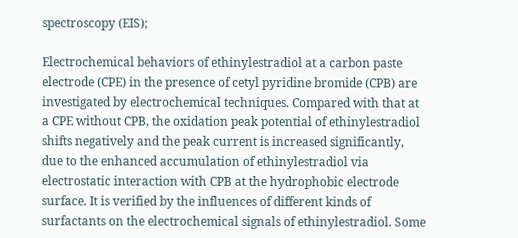spectroscopy (EIS);

Electrochemical behaviors of ethinylestradiol at a carbon paste electrode (CPE) in the presence of cetyl pyridine bromide (CPB) are investigated by electrochemical techniques. Compared with that at a CPE without CPB, the oxidation peak potential of ethinylestradiol shifts negatively and the peak current is increased significantly, due to the enhanced accumulation of ethinylestradiol via electrostatic interaction with CPB at the hydrophobic electrode surface. It is verified by the influences of different kinds of surfactants on the electrochemical signals of ethinylestradiol. Some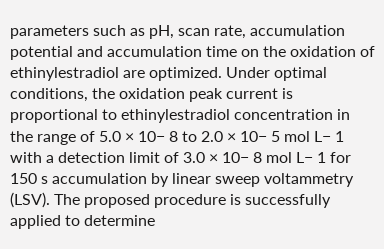parameters such as pH, scan rate, accumulation potential and accumulation time on the oxidation of ethinylestradiol are optimized. Under optimal conditions, the oxidation peak current is proportional to ethinylestradiol concentration in the range of 5.0 × 10− 8 to 2.0 × 10− 5 mol L− 1 with a detection limit of 3.0 × 10− 8 mol L− 1 for 150 s accumulation by linear sweep voltammetry (LSV). The proposed procedure is successfully applied to determine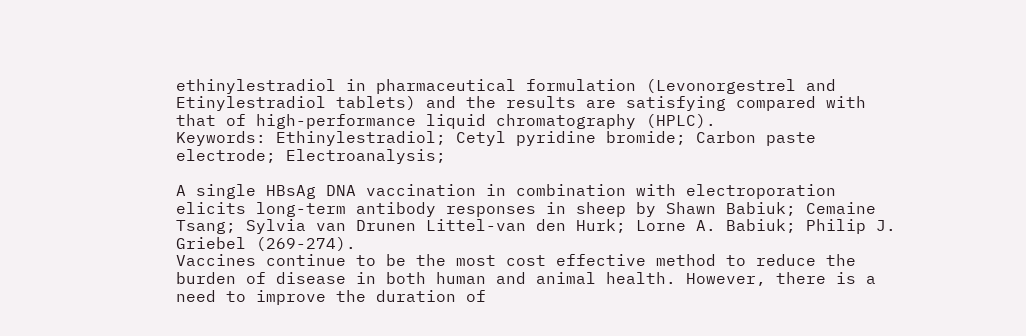ethinylestradiol in pharmaceutical formulation (Levonorgestrel and Etinylestradiol tablets) and the results are satisfying compared with that of high-performance liquid chromatography (HPLC).
Keywords: Ethinylestradiol; Cetyl pyridine bromide; Carbon paste electrode; Electroanalysis;

A single HBsAg DNA vaccination in combination with electroporation elicits long-term antibody responses in sheep by Shawn Babiuk; Cemaine Tsang; Sylvia van Drunen Littel-van den Hurk; Lorne A. Babiuk; Philip J. Griebel (269-274).
Vaccines continue to be the most cost effective method to reduce the burden of disease in both human and animal health. However, there is a need to improve the duration of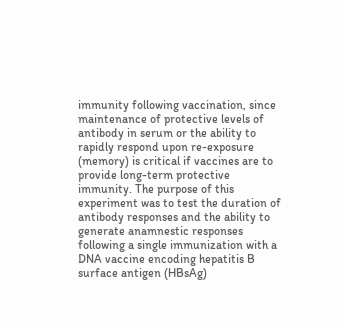immunity following vaccination, since maintenance of protective levels of antibody in serum or the ability to rapidly respond upon re-exposure (memory) is critical if vaccines are to provide long-term protective immunity. The purpose of this experiment was to test the duration of antibody responses and the ability to generate anamnestic responses following a single immunization with a DNA vaccine encoding hepatitis B surface antigen (HBsAg)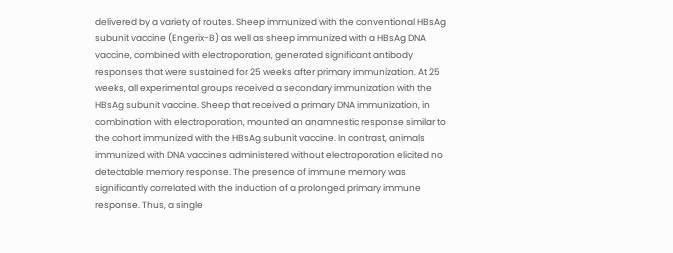delivered by a variety of routes. Sheep immunized with the conventional HBsAg subunit vaccine (Engerix-B) as well as sheep immunized with a HBsAg DNA vaccine, combined with electroporation, generated significant antibody responses that were sustained for 25 weeks after primary immunization. At 25 weeks, all experimental groups received a secondary immunization with the HBsAg subunit vaccine. Sheep that received a primary DNA immunization, in combination with electroporation, mounted an anamnestic response similar to the cohort immunized with the HBsAg subunit vaccine. In contrast, animals immunized with DNA vaccines administered without electroporation elicited no detectable memory response. The presence of immune memory was significantly correlated with the induction of a prolonged primary immune response. Thus, a single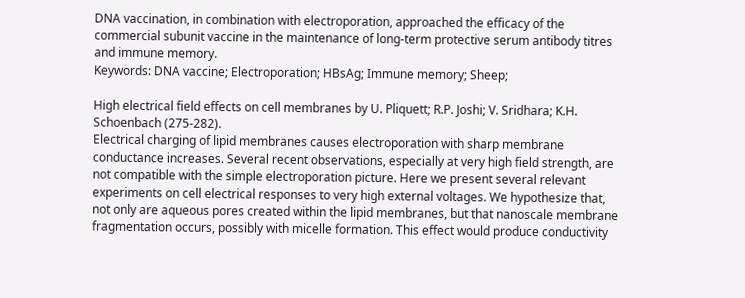DNA vaccination, in combination with electroporation, approached the efficacy of the commercial subunit vaccine in the maintenance of long-term protective serum antibody titres and immune memory.
Keywords: DNA vaccine; Electroporation; HBsAg; Immune memory; Sheep;

High electrical field effects on cell membranes by U. Pliquett; R.P. Joshi; V. Sridhara; K.H. Schoenbach (275-282).
Electrical charging of lipid membranes causes electroporation with sharp membrane conductance increases. Several recent observations, especially at very high field strength, are not compatible with the simple electroporation picture. Here we present several relevant experiments on cell electrical responses to very high external voltages. We hypothesize that, not only are aqueous pores created within the lipid membranes, but that nanoscale membrane fragmentation occurs, possibly with micelle formation. This effect would produce conductivity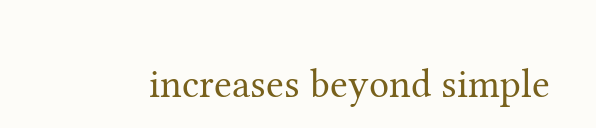increases beyond simple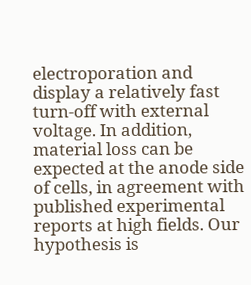electroporation and display a relatively fast turn-off with external voltage. In addition, material loss can be expected at the anode side of cells, in agreement with published experimental reports at high fields. Our hypothesis is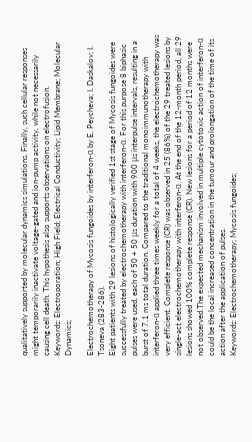qualitatively supported by molecular dynamics simulations. Finally, such cellular responses might temporarily inactivate voltage-gated and ion-pump activity, while not necessarily causing cell death. This hypothesis also supports observations on electrofusion.
Keywords: Electroporation; High Field; Electrical Conductivity; Lipid Membrane; Molecular Dynamics;

Electrochemotherapy of Mycosis fungoides by interferon-α by E. Peycheva; I. Daskalov; I. Tsoneva (283-286).
Eight patients with 29 lesions of histologically verified 1st stage of Mycosis fungoides were successfully treated by electrochemotherapy with interferon-α. For this purpose 8 biphasic pulses were used, each of 50 + 50 μs duration with 900 μs interpulse intervals, resulting in a burst of 7.1 ms total duration. Compared to the traditional monoimmunotherapy with interferon-α applied three times weekly for a total of 4 weeks, the electrochemotherapy was very efficient. Complete response (CR) was observed in 25 (86%) of the 29 treated lesions by single-act electrochemotherapy with interferon-α. At the end of the 12-month period, all 29 lesions showed 100% complete response (CR). New lesions for a period of 12 months were not observed.The expected mechanism involved in multiple cytotoxic action of interferon-α could be the local increased concentration in the tumour and prolongation of the time of its action after the application of pulses.
Keywords: Electrochemotherapy; Mycosis fungoides;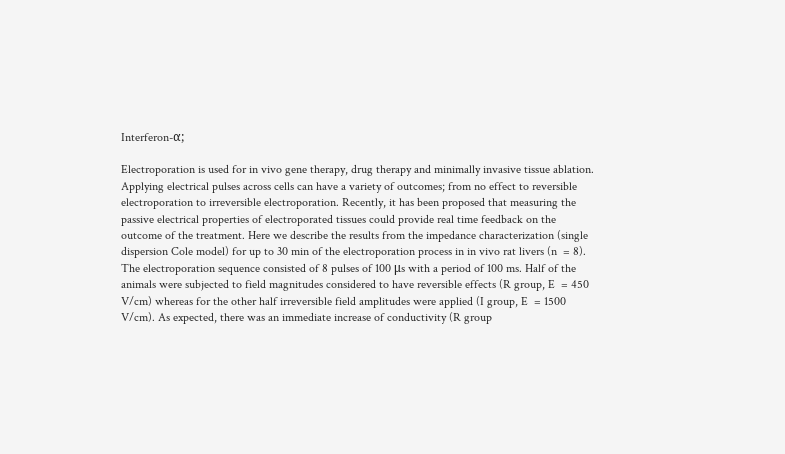Interferon-α;

Electroporation is used for in vivo gene therapy, drug therapy and minimally invasive tissue ablation. Applying electrical pulses across cells can have a variety of outcomes; from no effect to reversible electroporation to irreversible electroporation. Recently, it has been proposed that measuring the passive electrical properties of electroporated tissues could provide real time feedback on the outcome of the treatment. Here we describe the results from the impedance characterization (single dispersion Cole model) for up to 30 min of the electroporation process in in vivo rat livers (n  = 8). The electroporation sequence consisted of 8 pulses of 100 μs with a period of 100 ms. Half of the animals were subjected to field magnitudes considered to have reversible effects (R group, E  = 450 V/cm) whereas for the other half irreversible field amplitudes were applied (I group, E  = 1500 V/cm). As expected, there was an immediate increase of conductivity (R group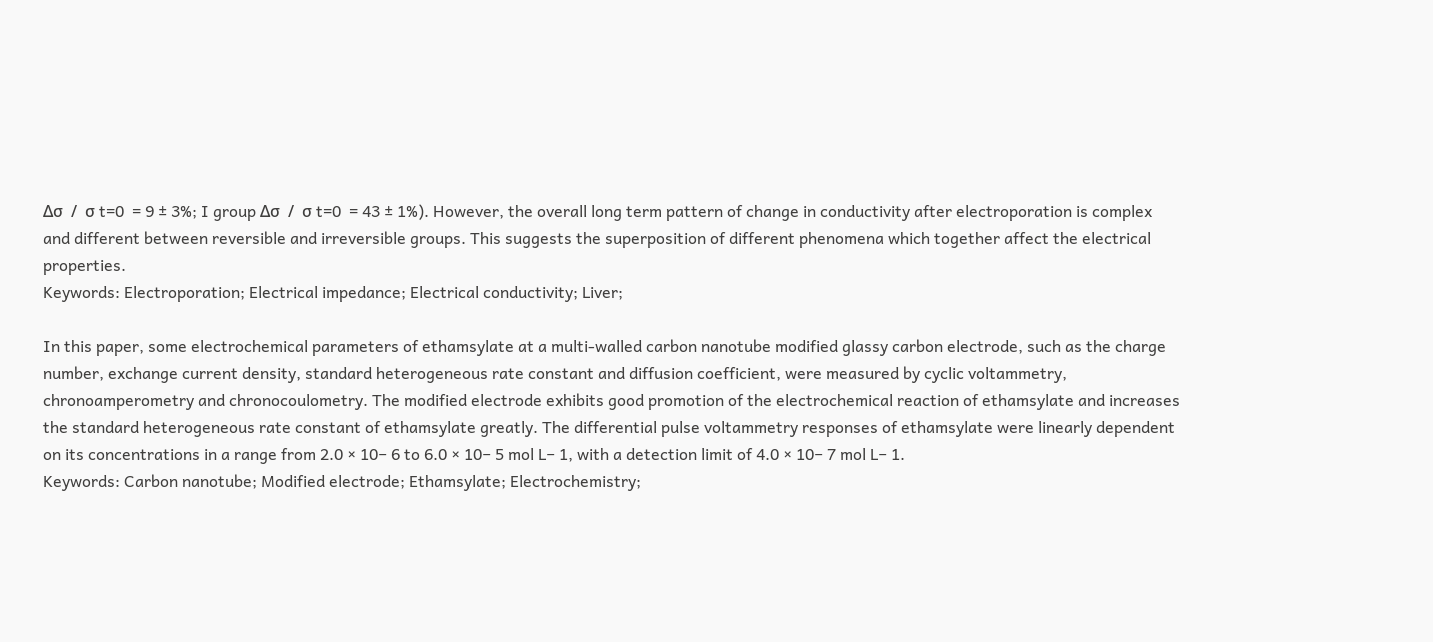Δσ  /  σ t=0  = 9 ± 3%; I group Δσ  /  σ t=0  = 43 ± 1%). However, the overall long term pattern of change in conductivity after electroporation is complex and different between reversible and irreversible groups. This suggests the superposition of different phenomena which together affect the electrical properties.
Keywords: Electroporation; Electrical impedance; Electrical conductivity; Liver;

In this paper, some electrochemical parameters of ethamsylate at a multi-walled carbon nanotube modified glassy carbon electrode, such as the charge number, exchange current density, standard heterogeneous rate constant and diffusion coefficient, were measured by cyclic voltammetry, chronoamperometry and chronocoulometry. The modified electrode exhibits good promotion of the electrochemical reaction of ethamsylate and increases the standard heterogeneous rate constant of ethamsylate greatly. The differential pulse voltammetry responses of ethamsylate were linearly dependent on its concentrations in a range from 2.0 × 10− 6 to 6.0 × 10− 5 mol L− 1, with a detection limit of 4.0 × 10− 7 mol L− 1.
Keywords: Carbon nanotube; Modified electrode; Ethamsylate; Electrochemistry;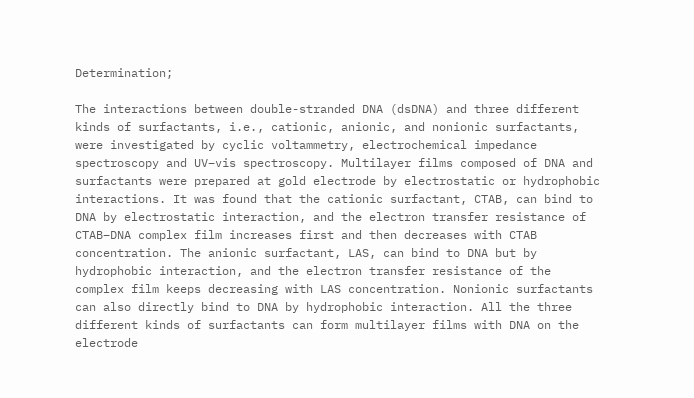Determination;

The interactions between double-stranded DNA (dsDNA) and three different kinds of surfactants, i.e., cationic, anionic, and nonionic surfactants, were investigated by cyclic voltammetry, electrochemical impedance spectroscopy and UV–vis spectroscopy. Multilayer films composed of DNA and surfactants were prepared at gold electrode by electrostatic or hydrophobic interactions. It was found that the cationic surfactant, CTAB, can bind to DNA by electrostatic interaction, and the electron transfer resistance of CTAB–DNA complex film increases first and then decreases with CTAB concentration. The anionic surfactant, LAS, can bind to DNA but by hydrophobic interaction, and the electron transfer resistance of the complex film keeps decreasing with LAS concentration. Nonionic surfactants can also directly bind to DNA by hydrophobic interaction. All the three different kinds of surfactants can form multilayer films with DNA on the electrode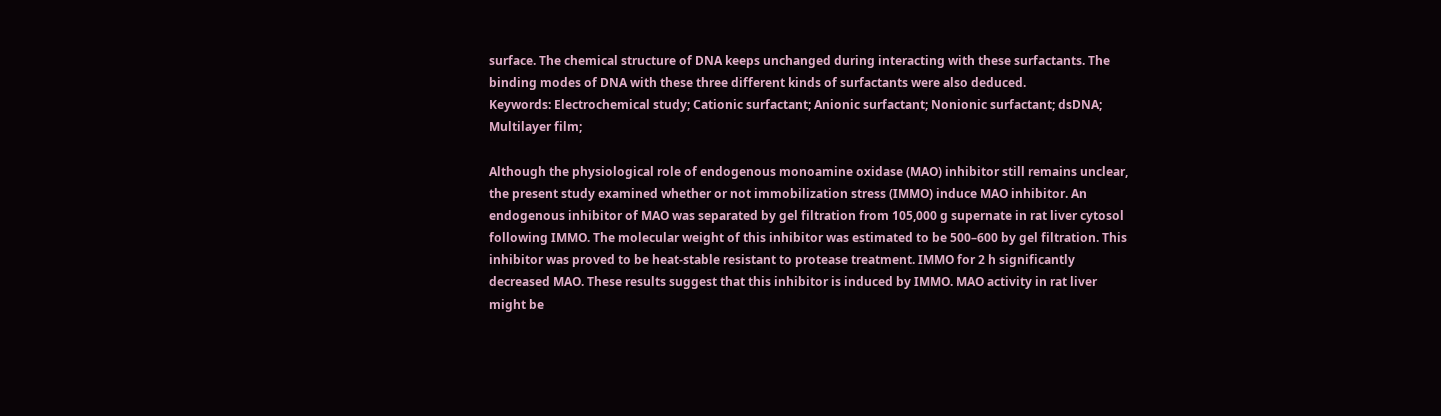surface. The chemical structure of DNA keeps unchanged during interacting with these surfactants. The binding modes of DNA with these three different kinds of surfactants were also deduced.
Keywords: Electrochemical study; Cationic surfactant; Anionic surfactant; Nonionic surfactant; dsDNA; Multilayer film;

Although the physiological role of endogenous monoamine oxidase (MAO) inhibitor still remains unclear, the present study examined whether or not immobilization stress (IMMO) induce MAO inhibitor. An endogenous inhibitor of MAO was separated by gel filtration from 105,000 g supernate in rat liver cytosol following IMMO. The molecular weight of this inhibitor was estimated to be 500–600 by gel filtration. This inhibitor was proved to be heat-stable resistant to protease treatment. IMMO for 2 h significantly decreased MAO. These results suggest that this inhibitor is induced by IMMO. MAO activity in rat liver might be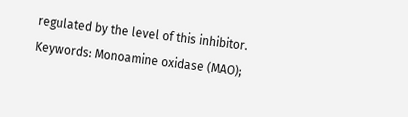regulated by the level of this inhibitor.
Keywords: Monoamine oxidase (MAO);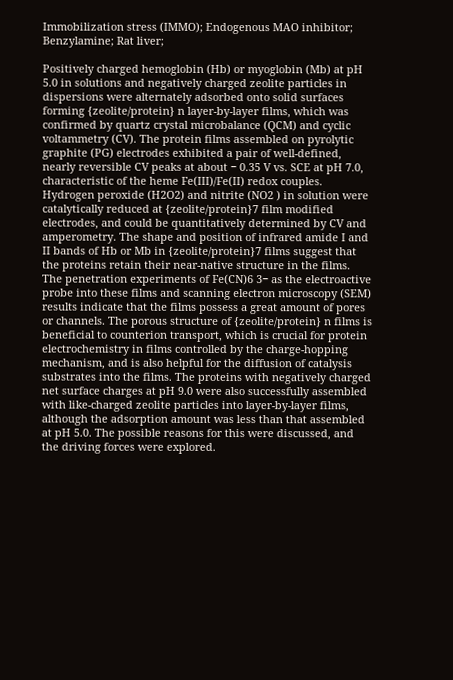Immobilization stress (IMMO); Endogenous MAO inhibitor; Benzylamine; Rat liver;

Positively charged hemoglobin (Hb) or myoglobin (Mb) at pH 5.0 in solutions and negatively charged zeolite particles in dispersions were alternately adsorbed onto solid surfaces forming {zeolite/protein} n layer-by-layer films, which was confirmed by quartz crystal microbalance (QCM) and cyclic voltammetry (CV). The protein films assembled on pyrolytic graphite (PG) electrodes exhibited a pair of well-defined, nearly reversible CV peaks at about − 0.35 V vs. SCE at pH 7.0, characteristic of the heme Fe(III)/Fe(II) redox couples. Hydrogen peroxide (H2O2) and nitrite (NO2 ) in solution were catalytically reduced at {zeolite/protein}7 film modified electrodes, and could be quantitatively determined by CV and amperometry. The shape and position of infrared amide I and II bands of Hb or Mb in {zeolite/protein}7 films suggest that the proteins retain their near-native structure in the films. The penetration experiments of Fe(CN)6 3− as the electroactive probe into these films and scanning electron microscopy (SEM) results indicate that the films possess a great amount of pores or channels. The porous structure of {zeolite/protein} n films is beneficial to counterion transport, which is crucial for protein electrochemistry in films controlled by the charge-hopping mechanism, and is also helpful for the diffusion of catalysis substrates into the films. The proteins with negatively charged net surface charges at pH 9.0 were also successfully assembled with like-charged zeolite particles into layer-by-layer films, although the adsorption amount was less than that assembled at pH 5.0. The possible reasons for this were discussed, and the driving forces were explored.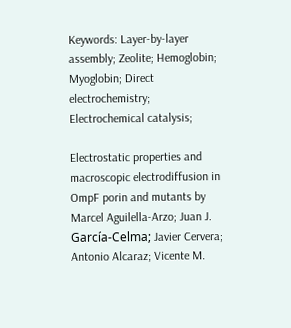Keywords: Layer-by-layer assembly; Zeolite; Hemoglobin; Myoglobin; Direct electrochemistry; Electrochemical catalysis;

Electrostatic properties and macroscopic electrodiffusion in OmpF porin and mutants by Marcel Aguilella-Arzo; Juan J. García-Celma; Javier Cervera; Antonio Alcaraz; Vicente M.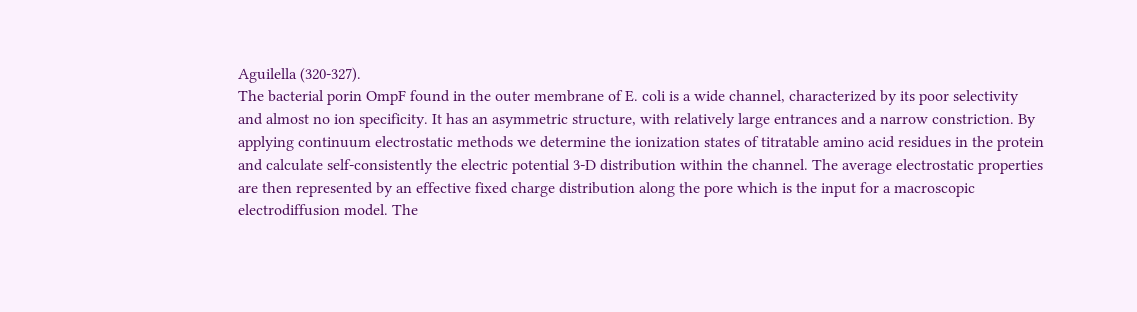Aguilella (320-327).
The bacterial porin OmpF found in the outer membrane of E. coli is a wide channel, characterized by its poor selectivity and almost no ion specificity. It has an asymmetric structure, with relatively large entrances and a narrow constriction. By applying continuum electrostatic methods we determine the ionization states of titratable amino acid residues in the protein and calculate self-consistently the electric potential 3-D distribution within the channel. The average electrostatic properties are then represented by an effective fixed charge distribution along the pore which is the input for a macroscopic electrodiffusion model. The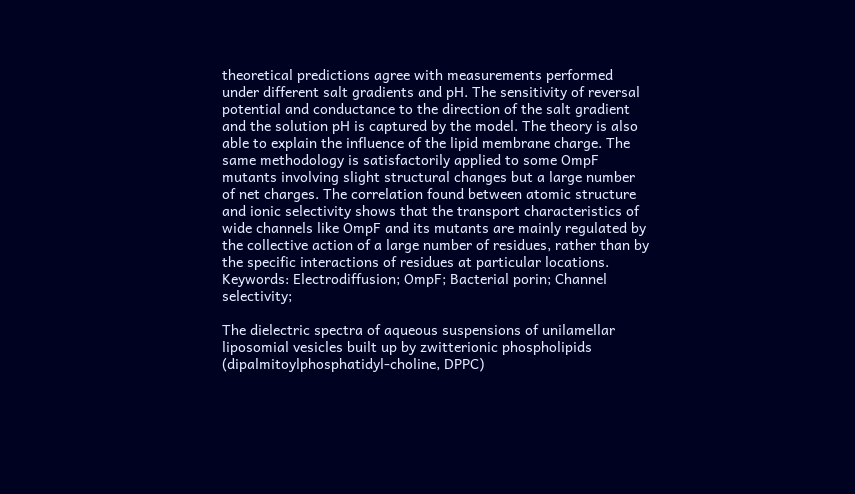theoretical predictions agree with measurements performed under different salt gradients and pH. The sensitivity of reversal potential and conductance to the direction of the salt gradient and the solution pH is captured by the model. The theory is also able to explain the influence of the lipid membrane charge. The same methodology is satisfactorily applied to some OmpF mutants involving slight structural changes but a large number of net charges. The correlation found between atomic structure and ionic selectivity shows that the transport characteristics of wide channels like OmpF and its mutants are mainly regulated by the collective action of a large number of residues, rather than by the specific interactions of residues at particular locations.
Keywords: Electrodiffusion; OmpF; Bacterial porin; Channel selectivity;

The dielectric spectra of aqueous suspensions of unilamellar liposomial vesicles built up by zwitterionic phospholipids (dipalmitoylphosphatidyl-choline, DPPC)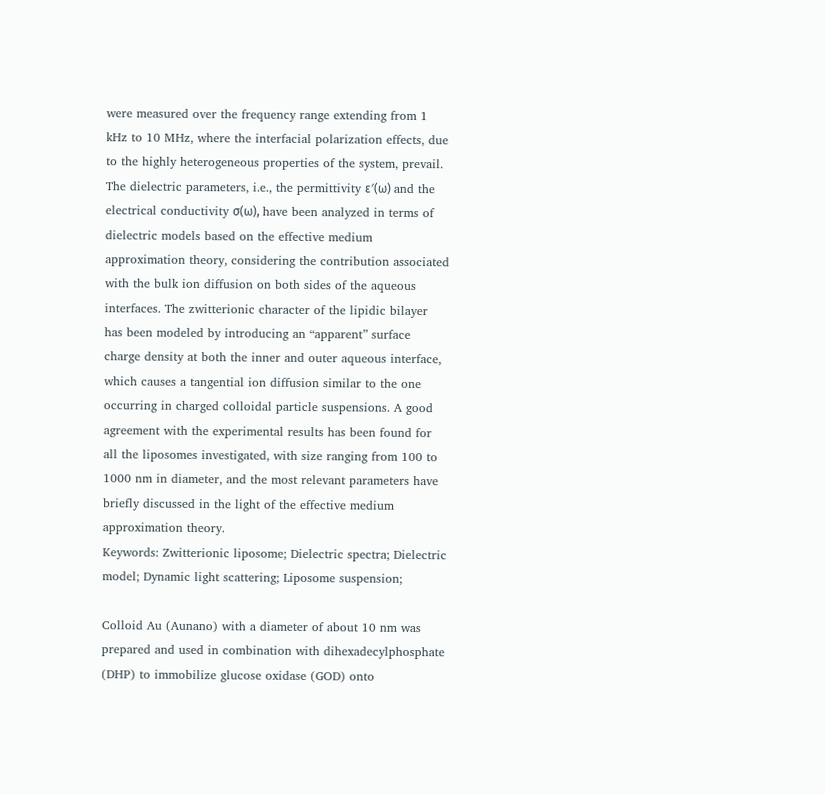were measured over the frequency range extending from 1 kHz to 10 MHz, where the interfacial polarization effects, due to the highly heterogeneous properties of the system, prevail. The dielectric parameters, i.e., the permittivity ε′(ω) and the electrical conductivity σ(ω), have been analyzed in terms of dielectric models based on the effective medium approximation theory, considering the contribution associated with the bulk ion diffusion on both sides of the aqueous interfaces. The zwitterionic character of the lipidic bilayer has been modeled by introducing an “apparent” surface charge density at both the inner and outer aqueous interface, which causes a tangential ion diffusion similar to the one occurring in charged colloidal particle suspensions. A good agreement with the experimental results has been found for all the liposomes investigated, with size ranging from 100 to 1000 nm in diameter, and the most relevant parameters have briefly discussed in the light of the effective medium approximation theory.
Keywords: Zwitterionic liposome; Dielectric spectra; Dielectric model; Dynamic light scattering; Liposome suspension;

Colloid Au (Aunano) with a diameter of about 10 nm was prepared and used in combination with dihexadecylphosphate (DHP) to immobilize glucose oxidase (GOD) onto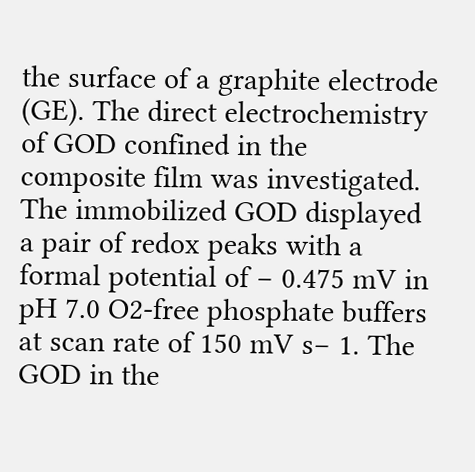the surface of a graphite electrode (GE). The direct electrochemistry of GOD confined in the composite film was investigated. The immobilized GOD displayed a pair of redox peaks with a formal potential of − 0.475 mV in pH 7.0 O2-free phosphate buffers at scan rate of 150 mV s− 1. The GOD in the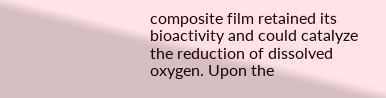composite film retained its bioactivity and could catalyze the reduction of dissolved oxygen. Upon the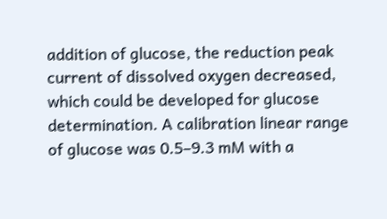addition of glucose, the reduction peak current of dissolved oxygen decreased, which could be developed for glucose determination. A calibration linear range of glucose was 0.5–9.3 mM with a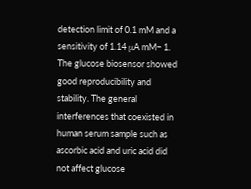detection limit of 0.1 mM and a sensitivity of 1.14 μA mM− 1. The glucose biosensor showed good reproducibility and stability. The general interferences that coexisted in human serum sample such as ascorbic acid and uric acid did not affect glucose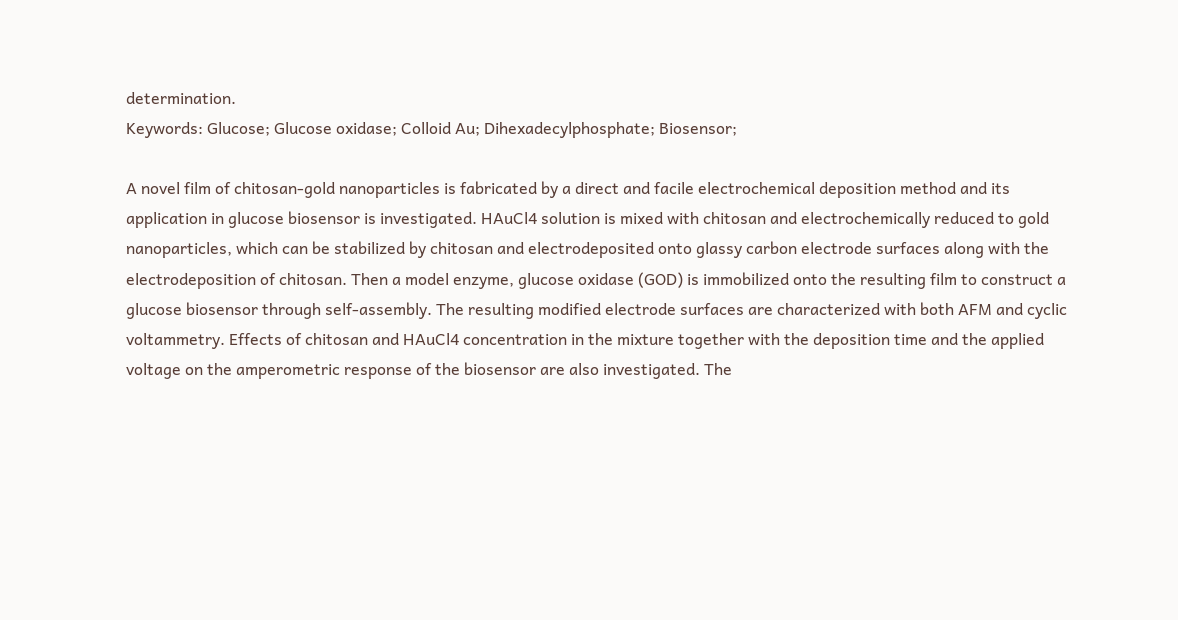determination.
Keywords: Glucose; Glucose oxidase; Colloid Au; Dihexadecylphosphate; Biosensor;

A novel film of chitosan-gold nanoparticles is fabricated by a direct and facile electrochemical deposition method and its application in glucose biosensor is investigated. HAuCl4 solution is mixed with chitosan and electrochemically reduced to gold nanoparticles, which can be stabilized by chitosan and electrodeposited onto glassy carbon electrode surfaces along with the electrodeposition of chitosan. Then a model enzyme, glucose oxidase (GOD) is immobilized onto the resulting film to construct a glucose biosensor through self-assembly. The resulting modified electrode surfaces are characterized with both AFM and cyclic voltammetry. Effects of chitosan and HAuCl4 concentration in the mixture together with the deposition time and the applied voltage on the amperometric response of the biosensor are also investigated. The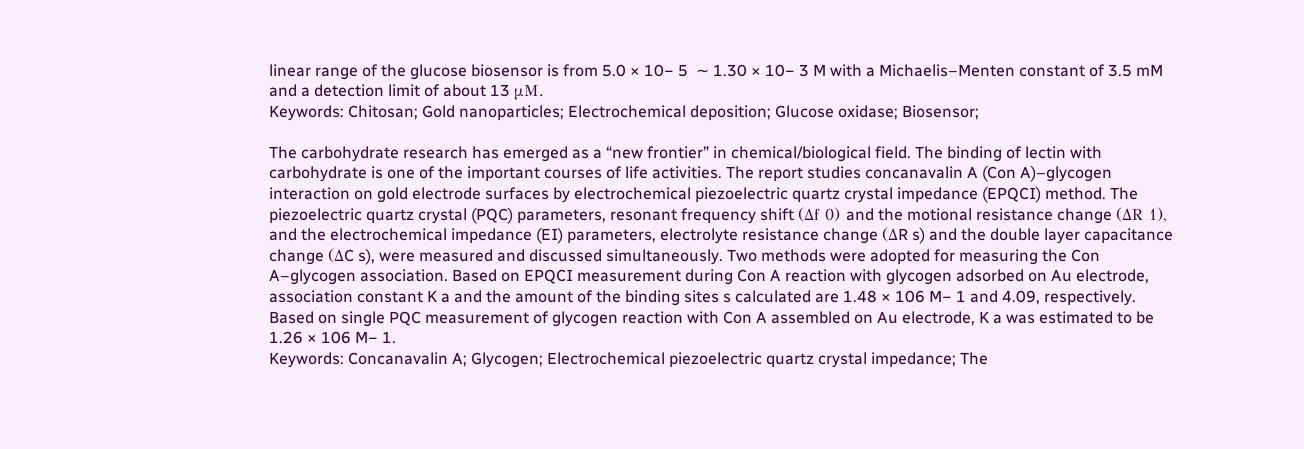linear range of the glucose biosensor is from 5.0 × 10− 5  ∼ 1.30 × 10− 3 M with a Michaelis–Menten constant of 3.5 mM and a detection limit of about 13 μM.
Keywords: Chitosan; Gold nanoparticles; Electrochemical deposition; Glucose oxidase; Biosensor;

The carbohydrate research has emerged as a “new frontier” in chemical/biological field. The binding of lectin with carbohydrate is one of the important courses of life activities. The report studies concanavalin A (Con A)–glycogen interaction on gold electrode surfaces by electrochemical piezoelectric quartz crystal impedance (EPQCI) method. The piezoelectric quartz crystal (PQC) parameters, resonant frequency shift (Δf 0) and the motional resistance change (ΔR 1), and the electrochemical impedance (EI) parameters, electrolyte resistance change (ΔR s) and the double layer capacitance change (ΔC s), were measured and discussed simultaneously. Two methods were adopted for measuring the Con A–glycogen association. Based on EPQCI measurement during Con A reaction with glycogen adsorbed on Au electrode, association constant K a and the amount of the binding sites s calculated are 1.48 × 106 M− 1 and 4.09, respectively. Based on single PQC measurement of glycogen reaction with Con A assembled on Au electrode, K a was estimated to be 1.26 × 106 M− 1.
Keywords: Concanavalin A; Glycogen; Electrochemical piezoelectric quartz crystal impedance; The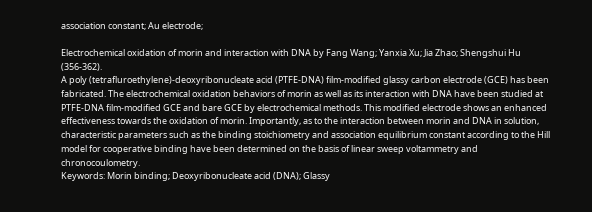association constant; Au electrode;

Electrochemical oxidation of morin and interaction with DNA by Fang Wang; Yanxia Xu; Jia Zhao; Shengshui Hu (356-362).
A poly (tetrafluroethylene)-deoxyribonucleate acid (PTFE-DNA) film-modified glassy carbon electrode (GCE) has been fabricated. The electrochemical oxidation behaviors of morin as well as its interaction with DNA have been studied at PTFE-DNA film-modified GCE and bare GCE by electrochemical methods. This modified electrode shows an enhanced effectiveness towards the oxidation of morin. Importantly, as to the interaction between morin and DNA in solution, characteristic parameters such as the binding stoichiometry and association equilibrium constant according to the Hill model for cooperative binding have been determined on the basis of linear sweep voltammetry and chronocoulometry.
Keywords: Morin binding; Deoxyribonucleate acid (DNA); Glassy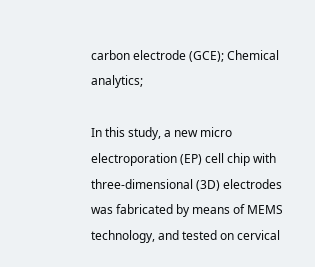carbon electrode (GCE); Chemical analytics;

In this study, a new micro electroporation (EP) cell chip with three-dimensional (3D) electrodes was fabricated by means of MEMS technology, and tested on cervical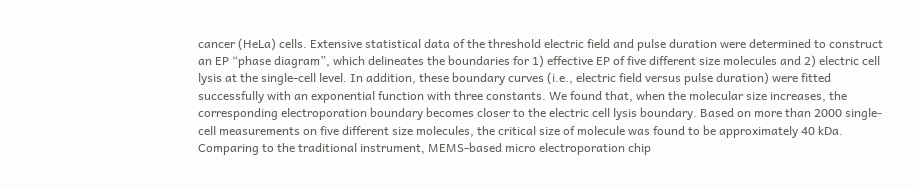cancer (HeLa) cells. Extensive statistical data of the threshold electric field and pulse duration were determined to construct an EP “phase diagram”, which delineates the boundaries for 1) effective EP of five different size molecules and 2) electric cell lysis at the single-cell level. In addition, these boundary curves (i.e., electric field versus pulse duration) were fitted successfully with an exponential function with three constants. We found that, when the molecular size increases, the corresponding electroporation boundary becomes closer to the electric cell lysis boundary. Based on more than 2000 single-cell measurements on five different size molecules, the critical size of molecule was found to be approximately 40 kDa. Comparing to the traditional instrument, MEMS-based micro electroporation chip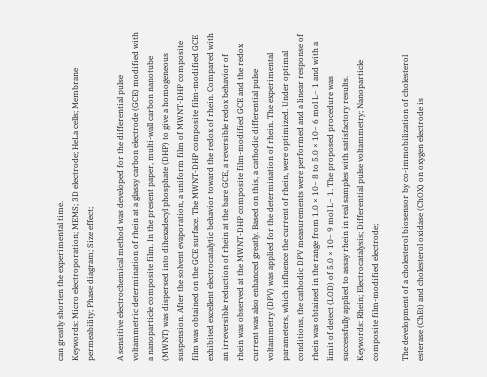can greatly shorten the experimental time.
Keywords: Micro electroporation; MEMS; 3D electrode; HeLa cells; Membrane permeability; Phase diagram; Size effect;

A sensitive electrochemical method was developed for the differential pulse voltammetric determination of rhein at a glassy carbon electrode (GCE) modified with a nanoparticle composite film. In the present paper, multi-wall carbon nanotube (MWNT) was dispersed into dihexadecyl phosphate (DHP) to give a homogeneous suspension. After the solvent evaporation, a uniform film of MWNT-DHP composite film was obtained on the GCE surface. The MWNT-DHP composite film-modified GCE exhibited excellent electrocatalytic behavior toward the redox of rhein. Compared with an irreversible reduction of rhein at the bare GCE, a reversible redox behavior of rhein was observed at the MWNT-DHP composite film-modified GCE and the redox current was also enhanced greatly. Based on this, a cathodic differential pulse voltammetry (DPV) was applied for the determination of rhein. The experimental parameters, which influence the current of rhein, were optimized. Under optimal conditions, the cathodic DPV measurements were performed and a linear response of rhein was obtained in the range from 1.0 × 10− 8 to 5.0 × 10− 6 mol L− 1 and with a limit of detect (LOD) of 5.0 × 10− 9 mol L− 1. The proposed procedure was successfully applied to assay rhein in real samples with satisfactory results.
Keywords: Rhein; Electrocatalysis; Differential pulse voltammetry; Nanoparticle composite film-modified electrode;

The development of a cholesterol biosensor by co-immobilization of cholesterol esterase (ChEt) and cholesterol oxidase (ChOX) on oxygen electrode is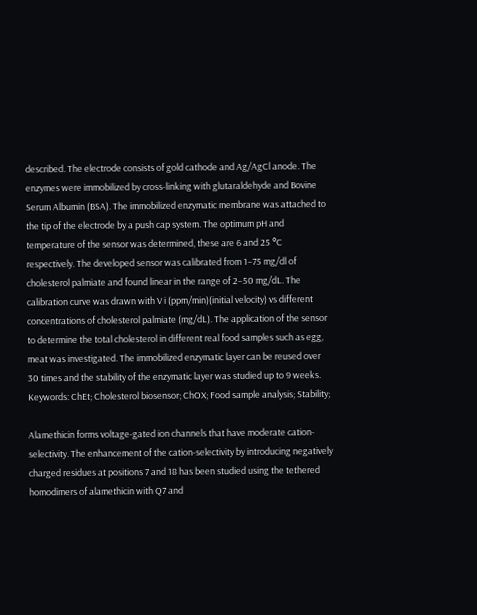described. The electrode consists of gold cathode and Ag/AgCl anode. The enzymes were immobilized by cross-linking with glutaraldehyde and Bovine Serum Albumin (BSA). The immobilized enzymatic membrane was attached to the tip of the electrode by a push cap system. The optimum pH and temperature of the sensor was determined, these are 6 and 25 °C respectively. The developed sensor was calibrated from 1–75 mg/dl of cholesterol palmiate and found linear in the range of 2–50 mg/dL. The calibration curve was drawn with V i (ppm/min)(initial velocity) vs different concentrations of cholesterol palmiate (mg/dL). The application of the sensor to determine the total cholesterol in different real food samples such as egg, meat was investigated. The immobilized enzymatic layer can be reused over 30 times and the stability of the enzymatic layer was studied up to 9 weeks.
Keywords: ChEt; Cholesterol biosensor; ChOX; Food sample analysis; Stability;

Alamethicin forms voltage-gated ion channels that have moderate cation-selectivity. The enhancement of the cation-selectivity by introducing negatively charged residues at positions 7 and 18 has been studied using the tethered homodimers of alamethicin with Q7 and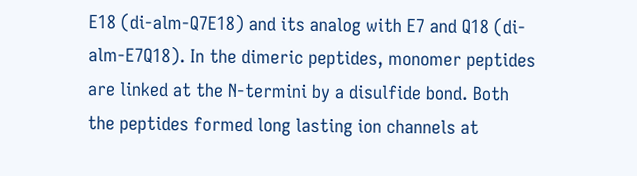E18 (di-alm-Q7E18) and its analog with E7 and Q18 (di-alm-E7Q18). In the dimeric peptides, monomer peptides are linked at the N-termini by a disulfide bond. Both the peptides formed long lasting ion channels at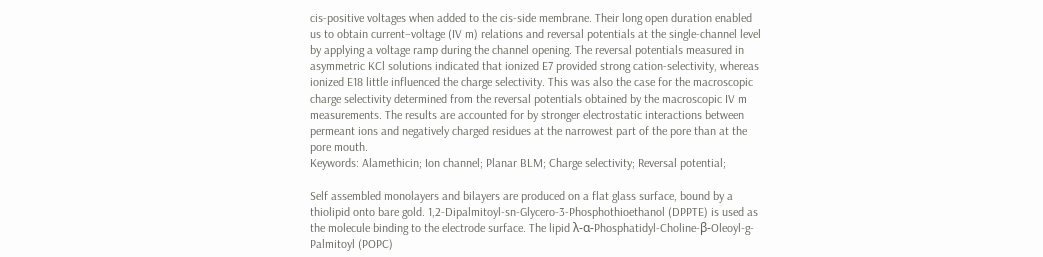cis-positive voltages when added to the cis-side membrane. Their long open duration enabled us to obtain current–voltage (IV m) relations and reversal potentials at the single-channel level by applying a voltage ramp during the channel opening. The reversal potentials measured in asymmetric KCl solutions indicated that ionized E7 provided strong cation-selectivity, whereas ionized E18 little influenced the charge selectivity. This was also the case for the macroscopic charge selectivity determined from the reversal potentials obtained by the macroscopic IV m measurements. The results are accounted for by stronger electrostatic interactions between permeant ions and negatively charged residues at the narrowest part of the pore than at the pore mouth.
Keywords: Alamethicin; Ion channel; Planar BLM; Charge selectivity; Reversal potential;

Self assembled monolayers and bilayers are produced on a flat glass surface, bound by a thiolipid onto bare gold. 1,2-Dipalmitoyl-sn-Glycero-3-Phosphothioethanol (DPPTE) is used as the molecule binding to the electrode surface. The lipid λ-α-Phosphatidyl-Choline-β-Oleoyl-g-Palmitoyl (POPC)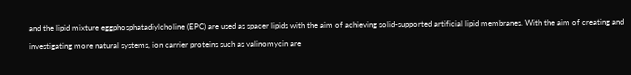and the lipid mixture eggphosphatadiylcholine (EPC) are used as spacer lipids with the aim of achieving solid-supported artificial lipid membranes. With the aim of creating and investigating more natural systems, ion carrier proteins such as valinomycin are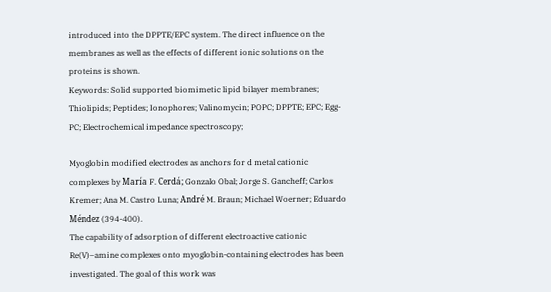introduced into the DPPTE/EPC system. The direct influence on the membranes as well as the effects of different ionic solutions on the proteins is shown.
Keywords: Solid supported biomimetic lipid bilayer membranes; Thiolipids; Peptides; Ionophores; Valinomycin; POPC; DPPTE; EPC; Egg-PC; Electrochemical impedance spectroscopy;

Myoglobin modified electrodes as anchors for d metal cationic complexes by María F. Cerdá; Gonzalo Obal; Jorge S. Gancheff; Carlos Kremer; Ana M. Castro Luna; André M. Braun; Michael Woerner; Eduardo Méndez (394-400).
The capability of adsorption of different electroactive cationic Re(V)–amine complexes onto myoglobin-containing electrodes has been investigated. The goal of this work was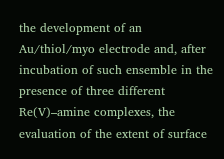the development of an Au/thiol/myo electrode and, after incubation of such ensemble in the presence of three different Re(V)–amine complexes, the evaluation of the extent of surface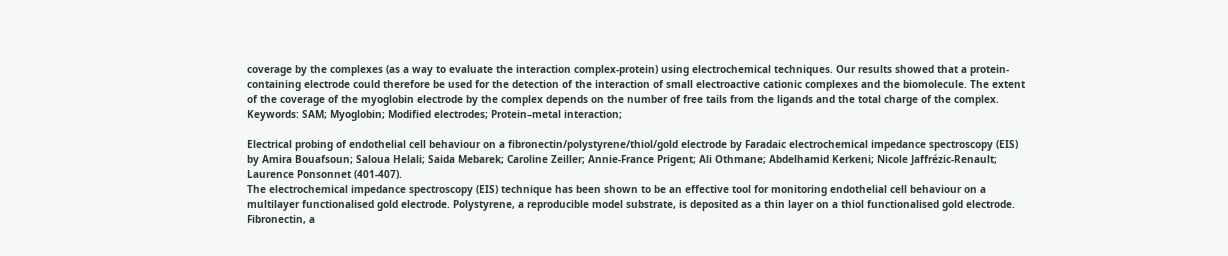coverage by the complexes (as a way to evaluate the interaction complex-protein) using electrochemical techniques. Our results showed that a protein-containing electrode could therefore be used for the detection of the interaction of small electroactive cationic complexes and the biomolecule. The extent of the coverage of the myoglobin electrode by the complex depends on the number of free tails from the ligands and the total charge of the complex.
Keywords: SAM; Myoglobin; Modified electrodes; Protein–metal interaction;

Electrical probing of endothelial cell behaviour on a fibronectin/polystyrene/thiol/gold electrode by Faradaic electrochemical impedance spectroscopy (EIS) by Amira Bouafsoun; Saloua Helali; Saida Mebarek; Caroline Zeiller; Annie-France Prigent; Ali Othmane; Abdelhamid Kerkeni; Nicole Jaffrézic-Renault; Laurence Ponsonnet (401-407).
The electrochemical impedance spectroscopy (EIS) technique has been shown to be an effective tool for monitoring endothelial cell behaviour on a multilayer functionalised gold electrode. Polystyrene, a reproducible model substrate, is deposited as a thin layer on a thiol functionalised gold electrode. Fibronectin, a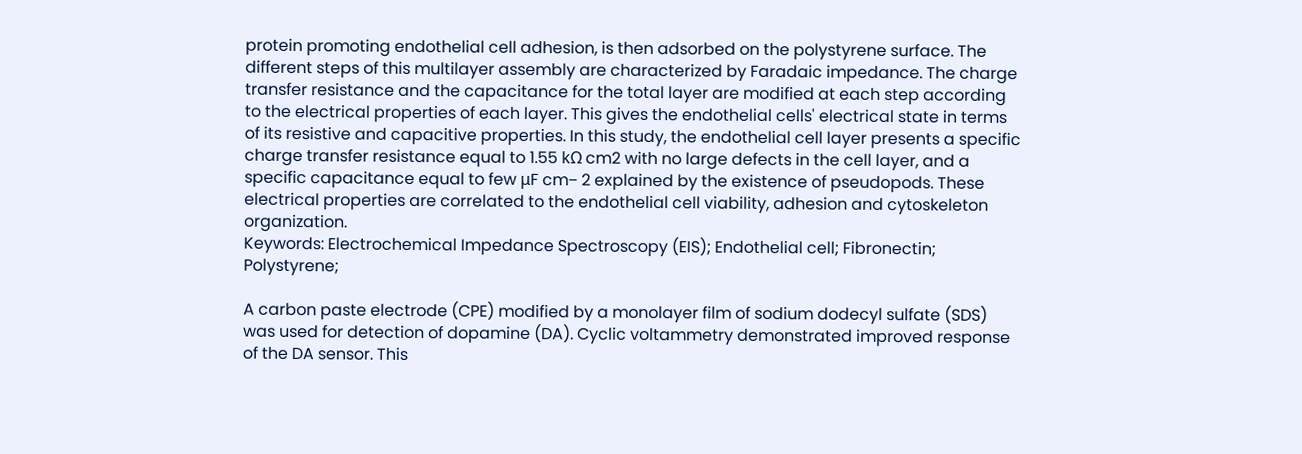protein promoting endothelial cell adhesion, is then adsorbed on the polystyrene surface. The different steps of this multilayer assembly are characterized by Faradaic impedance. The charge transfer resistance and the capacitance for the total layer are modified at each step according to the electrical properties of each layer. This gives the endothelial cells' electrical state in terms of its resistive and capacitive properties. In this study, the endothelial cell layer presents a specific charge transfer resistance equal to 1.55 kΩ cm2 with no large defects in the cell layer, and a specific capacitance equal to few μF cm− 2 explained by the existence of pseudopods. These electrical properties are correlated to the endothelial cell viability, adhesion and cytoskeleton organization.
Keywords: Electrochemical Impedance Spectroscopy (EIS); Endothelial cell; Fibronectin; Polystyrene;

A carbon paste electrode (CPE) modified by a monolayer film of sodium dodecyl sulfate (SDS) was used for detection of dopamine (DA). Cyclic voltammetry demonstrated improved response of the DA sensor. This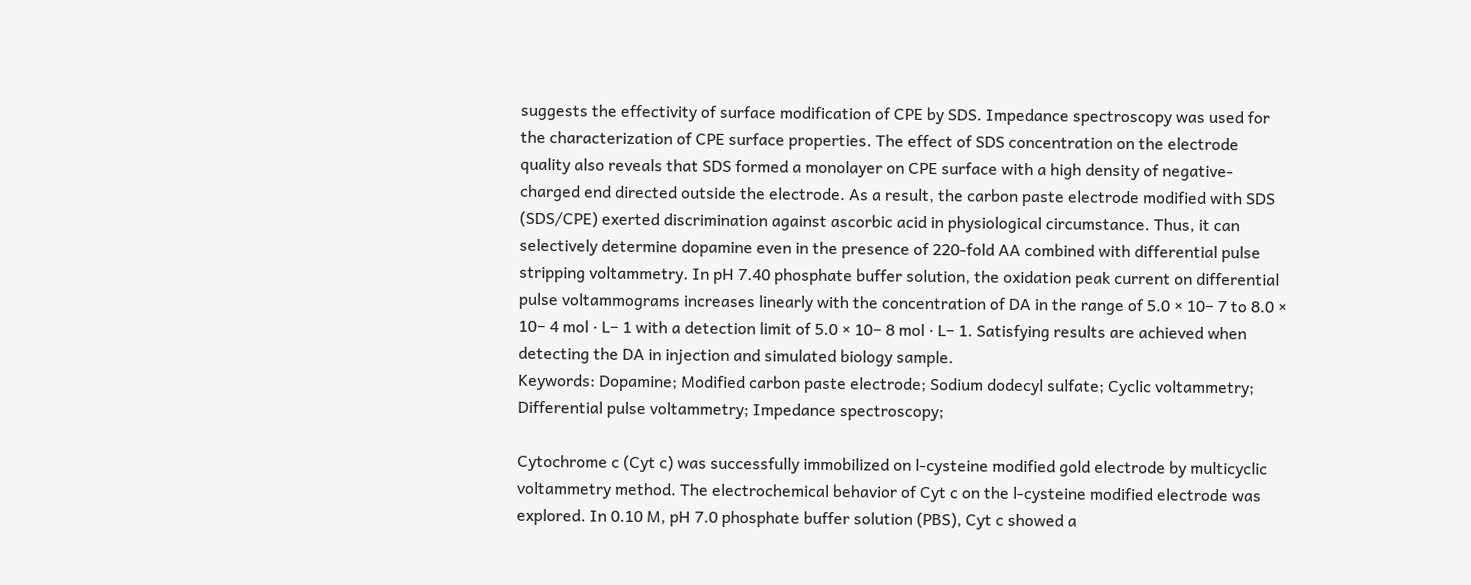suggests the effectivity of surface modification of CPE by SDS. Impedance spectroscopy was used for the characterization of CPE surface properties. The effect of SDS concentration on the electrode quality also reveals that SDS formed a monolayer on CPE surface with a high density of negative-charged end directed outside the electrode. As a result, the carbon paste electrode modified with SDS (SDS/CPE) exerted discrimination against ascorbic acid in physiological circumstance. Thus, it can selectively determine dopamine even in the presence of 220-fold AA combined with differential pulse stripping voltammetry. In pH 7.40 phosphate buffer solution, the oxidation peak current on differential pulse voltammograms increases linearly with the concentration of DA in the range of 5.0 × 10− 7 to 8.0 × 10− 4 mol · L− 1 with a detection limit of 5.0 × 10− 8 mol · L− 1. Satisfying results are achieved when detecting the DA in injection and simulated biology sample.
Keywords: Dopamine; Modified carbon paste electrode; Sodium dodecyl sulfate; Cyclic voltammetry; Differential pulse voltammetry; Impedance spectroscopy;

Cytochrome c (Cyt c) was successfully immobilized on l-cysteine modified gold electrode by multicyclic voltammetry method. The electrochemical behavior of Cyt c on the l-cysteine modified electrode was explored. In 0.10 M, pH 7.0 phosphate buffer solution (PBS), Cyt c showed a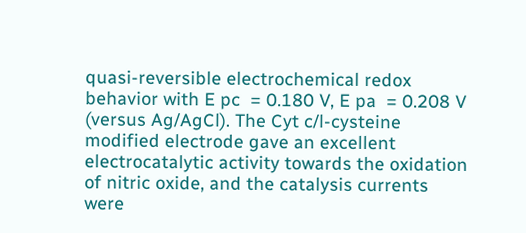quasi-reversible electrochemical redox behavior with E pc  = 0.180 V, E pa  = 0.208 V (versus Ag/AgCl). The Cyt c/l-cysteine modified electrode gave an excellent electrocatalytic activity towards the oxidation of nitric oxide, and the catalysis currents were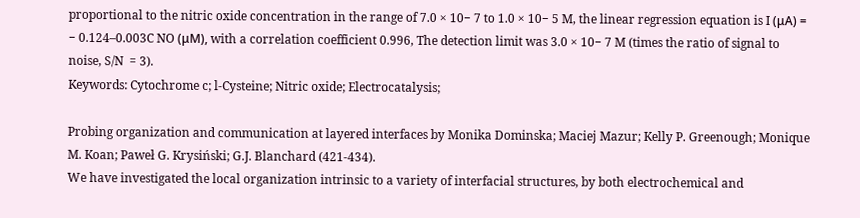proportional to the nitric oxide concentration in the range of 7.0 × 10− 7 to 1.0 × 10− 5 M, the linear regression equation is I (μA) = − 0.124–0.003C NO (μM), with a correlation coefficient 0.996, The detection limit was 3.0 × 10− 7 M (times the ratio of signal to noise, S/N  = 3).
Keywords: Cytochrome c; l-Cysteine; Nitric oxide; Electrocatalysis;

Probing organization and communication at layered interfaces by Monika Dominska; Maciej Mazur; Kelly P. Greenough; Monique M. Koan; Paweł G. Krysiński; G.J. Blanchard (421-434).
We have investigated the local organization intrinsic to a variety of interfacial structures, by both electrochemical and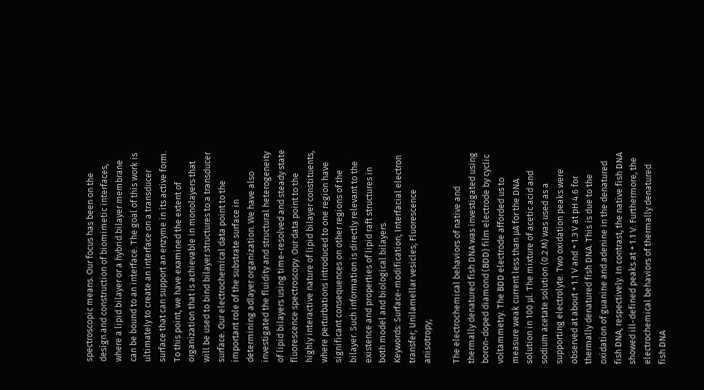spectroscopic means. Our focus has been on the design and construction of biomimetic interfaces, where a lipid bilayer or a hybrid bilayer membrane can be bound to an interface. The goal of this work is ultimately to create an interface on a transducer surface that can support an enzyme in its active form. To this point, we have examined the extent of organization that is achievable in monolayers that will be used to bind bilayer structures to a transducer surface. Our electrochemical data point to the important role of the substrate surface in determining adlayer organization. We have also investigated the fluidity and structural heterogeneity of lipid bilayers using time-resolved and steady state fluorescence spectroscopy. Our data point to the highly interactive nature of lipid bilayer constituents, where perturbations introduced to one region have significant consequences on other regions of the bilayer. Such information is directly relevant to the existence and properties of lipid raft structures in both model and biological bilayers.
Keywords: Surface-modification; Interfacial electron transfer; Unilamellar vesicles; Fluorescence anisotropy;

The electrochemical behaviors of native and thermally denatured fish DNA was investigated using boron-doped diamond (BDD) film electrode by cyclic voltammetry. The BDD electrode afforded us to measure weak current less than μA for the DNA solution in 100 μl. The mixture of acetic acid and sodium acetate solution (0.2 M) was used as a supporting electrolyte. Two oxidation peaks were observed at about + 1.1 V and + 1.3 V at pH 4.6 for thermally denatured fish DNA. This is due to the oxidation of guanine and adenine in the denatured fish DNA, respectively. In contrast, the native fish DNA showed ill-defined peaks at + 1.1 V. Furthermore, the electrochemical behaviors of thermally denatured fish DNA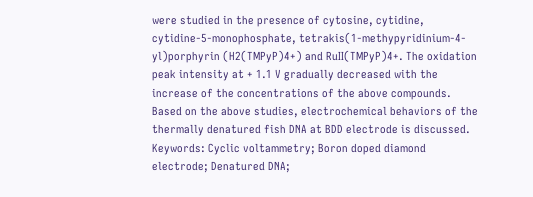were studied in the presence of cytosine, cytidine, cytidine-5-monophosphate, tetrakis(1-methypyridinium-4-yl)porphyrin (H2(TMPyP)4+) and RuII(TMPyP)4+. The oxidation peak intensity at + 1.1 V gradually decreased with the increase of the concentrations of the above compounds. Based on the above studies, electrochemical behaviors of the thermally denatured fish DNA at BDD electrode is discussed.
Keywords: Cyclic voltammetry; Boron doped diamond electrode; Denatured DNA;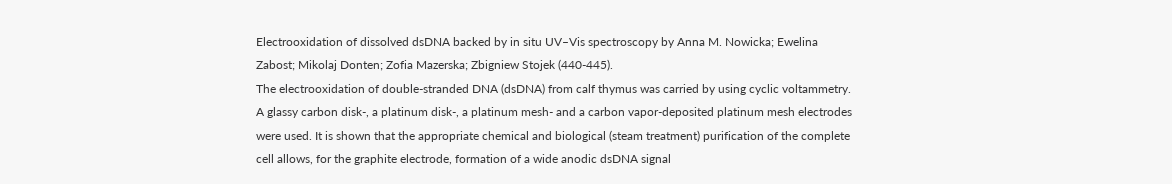Electrooxidation of dissolved dsDNA backed by in situ UV–Vis spectroscopy by Anna M. Nowicka; Ewelina Zabost; Mikolaj Donten; Zofia Mazerska; Zbigniew Stojek (440-445).
The electrooxidation of double-stranded DNA (dsDNA) from calf thymus was carried by using cyclic voltammetry. A glassy carbon disk-, a platinum disk-, a platinum mesh- and a carbon vapor-deposited platinum mesh electrodes were used. It is shown that the appropriate chemical and biological (steam treatment) purification of the complete cell allows, for the graphite electrode, formation of a wide anodic dsDNA signal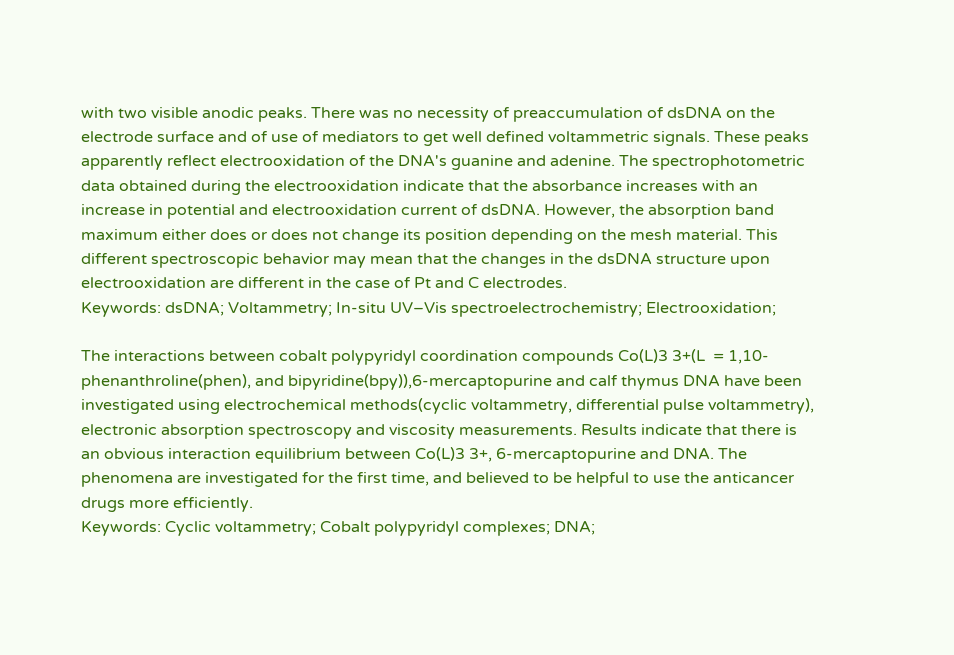with two visible anodic peaks. There was no necessity of preaccumulation of dsDNA on the electrode surface and of use of mediators to get well defined voltammetric signals. These peaks apparently reflect electrooxidation of the DNA's guanine and adenine. The spectrophotometric data obtained during the electrooxidation indicate that the absorbance increases with an increase in potential and electrooxidation current of dsDNA. However, the absorption band maximum either does or does not change its position depending on the mesh material. This different spectroscopic behavior may mean that the changes in the dsDNA structure upon electrooxidation are different in the case of Pt and C electrodes.
Keywords: dsDNA; Voltammetry; In-situ UV–Vis spectroelectrochemistry; Electrooxidation;

The interactions between cobalt polypyridyl coordination compounds Co(L)3 3+(L  = 1,10-phenanthroline(phen), and bipyridine(bpy)),6-mercaptopurine and calf thymus DNA have been investigated using electrochemical methods(cyclic voltammetry, differential pulse voltammetry), electronic absorption spectroscopy and viscosity measurements. Results indicate that there is an obvious interaction equilibrium between Co(L)3 3+, 6-mercaptopurine and DNA. The phenomena are investigated for the first time, and believed to be helpful to use the anticancer drugs more efficiently.
Keywords: Cyclic voltammetry; Cobalt polypyridyl complexes; DNA;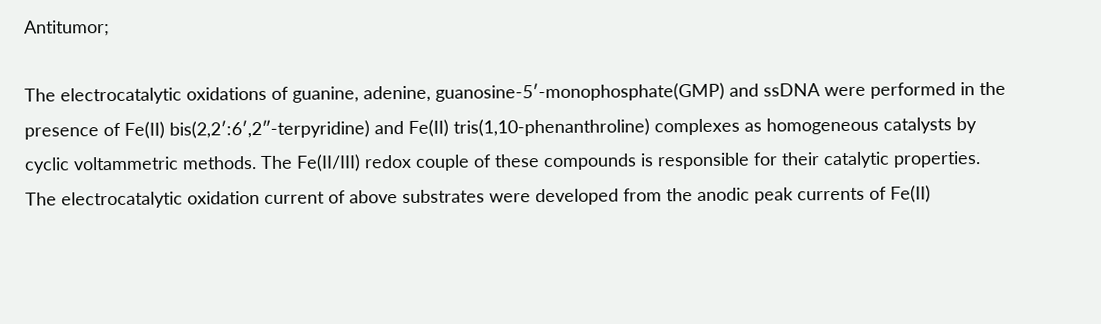Antitumor;

The electrocatalytic oxidations of guanine, adenine, guanosine-5′-monophosphate(GMP) and ssDNA were performed in the presence of Fe(II) bis(2,2′:6′,2″-terpyridine) and Fe(II) tris(1,10-phenanthroline) complexes as homogeneous catalysts by cyclic voltammetric methods. The Fe(II/III) redox couple of these compounds is responsible for their catalytic properties. The electrocatalytic oxidation current of above substrates were developed from the anodic peak currents of Fe(II)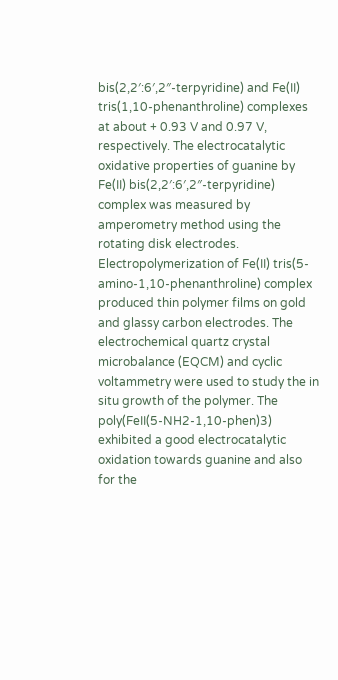bis(2,2′:6′,2″-terpyridine) and Fe(II) tris(1,10-phenanthroline) complexes at about + 0.93 V and 0.97 V, respectively. The electrocatalytic oxidative properties of guanine by Fe(II) bis(2,2′:6′,2″-terpyridine) complex was measured by amperometry method using the rotating disk electrodes. Electropolymerization of Fe(II) tris(5-amino-1,10-phenanthroline) complex produced thin polymer films on gold and glassy carbon electrodes. The electrochemical quartz crystal microbalance (EQCM) and cyclic voltammetry were used to study the in situ growth of the polymer. The poly(FeII(5-NH2-1,10-phen)3) exhibited a good electrocatalytic oxidation towards guanine and also for the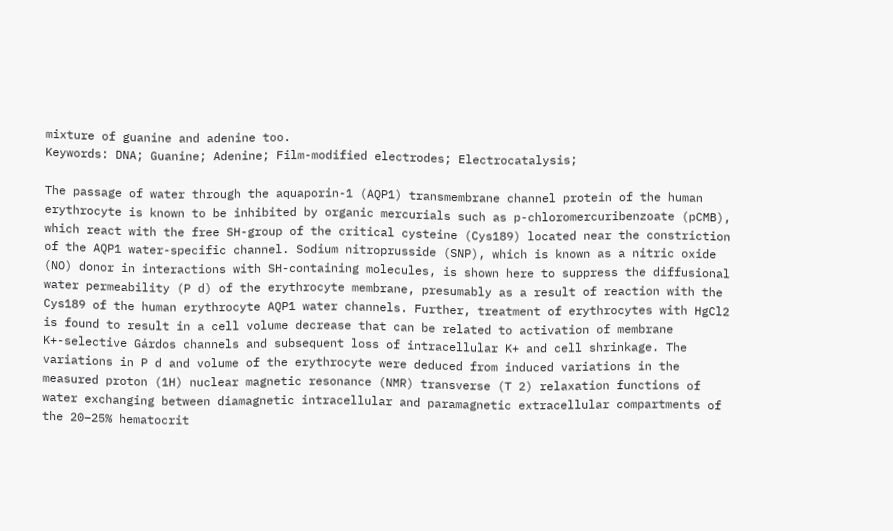mixture of guanine and adenine too.
Keywords: DNA; Guanine; Adenine; Film-modified electrodes; Electrocatalysis;

The passage of water through the aquaporin-1 (AQP1) transmembrane channel protein of the human erythrocyte is known to be inhibited by organic mercurials such as p-chloromercuribenzoate (pCMB), which react with the free SH-group of the critical cysteine (Cys189) located near the constriction of the AQP1 water-specific channel. Sodium nitroprusside (SNP), which is known as a nitric oxide (NO) donor in interactions with SH-containing molecules, is shown here to suppress the diffusional water permeability (P d) of the erythrocyte membrane, presumably as a result of reaction with the Cys189 of the human erythrocyte AQP1 water channels. Further, treatment of erythrocytes with HgCl2 is found to result in a cell volume decrease that can be related to activation of membrane K+-selective Gárdos channels and subsequent loss of intracellular K+ and cell shrinkage. The variations in P d and volume of the erythrocyte were deduced from induced variations in the measured proton (1H) nuclear magnetic resonance (NMR) transverse (T 2) relaxation functions of water exchanging between diamagnetic intracellular and paramagnetic extracellular compartments of the 20–25% hematocrit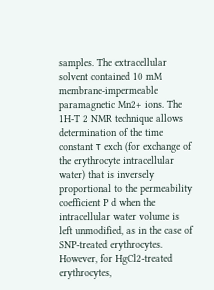samples. The extracellular solvent contained 10 mM membrane-impermeable paramagnetic Mn2+ ions. The 1H-T 2 NMR technique allows determination of the time constant τ exch (for exchange of the erythrocyte intracellular water) that is inversely proportional to the permeability coefficient P d when the intracellular water volume is left unmodified, as in the case of SNP-treated erythrocytes. However, for HgCl2-treated erythrocytes,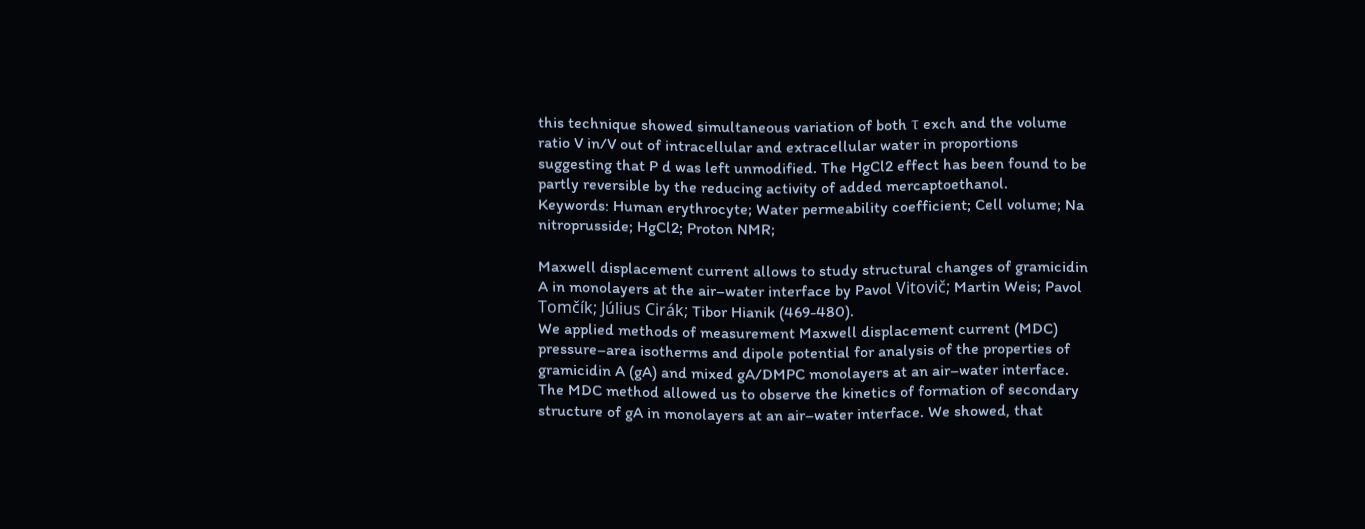this technique showed simultaneous variation of both τ exch and the volume ratio V in/V out of intracellular and extracellular water in proportions suggesting that P d was left unmodified. The HgCl2 effect has been found to be partly reversible by the reducing activity of added mercaptoethanol.
Keywords: Human erythrocyte; Water permeability coefficient; Cell volume; Na nitroprusside; HgCl2; Proton NMR;

Maxwell displacement current allows to study structural changes of gramicidin A in monolayers at the air–water interface by Pavol Vitovič; Martin Weis; Pavol Tomčík; Július Cirák; Tibor Hianik (469-480).
We applied methods of measurement Maxwell displacement current (MDC) pressure–area isotherms and dipole potential for analysis of the properties of gramicidin A (gA) and mixed gA/DMPC monolayers at an air–water interface. The MDC method allowed us to observe the kinetics of formation of secondary structure of gA in monolayers at an air–water interface. We showed, that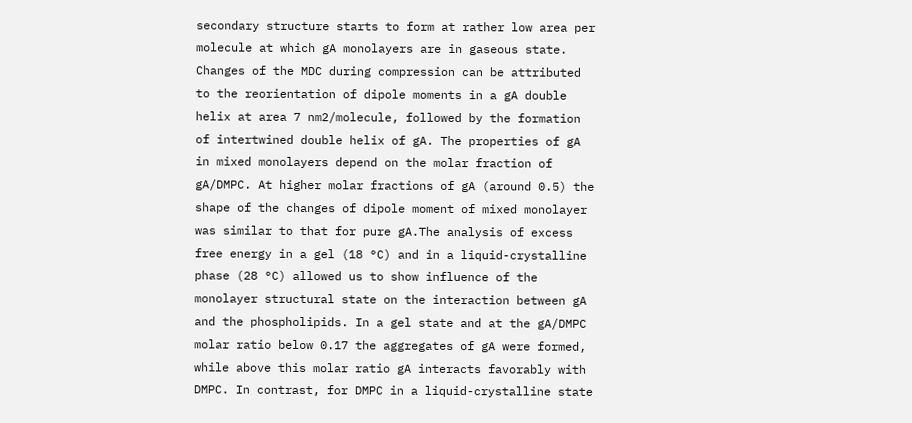secondary structure starts to form at rather low area per molecule at which gA monolayers are in gaseous state. Changes of the MDC during compression can be attributed to the reorientation of dipole moments in a gA double helix at area 7 nm2/molecule, followed by the formation of intertwined double helix of gA. The properties of gA in mixed monolayers depend on the molar fraction of gA/DMPC. At higher molar fractions of gA (around 0.5) the shape of the changes of dipole moment of mixed monolayer was similar to that for pure gA.The analysis of excess free energy in a gel (18 °C) and in a liquid-crystalline phase (28 °C) allowed us to show influence of the monolayer structural state on the interaction between gA and the phospholipids. In a gel state and at the gA/DMPC molar ratio below 0.17 the aggregates of gA were formed, while above this molar ratio gA interacts favorably with DMPC. In contrast, for DMPC in a liquid-crystalline state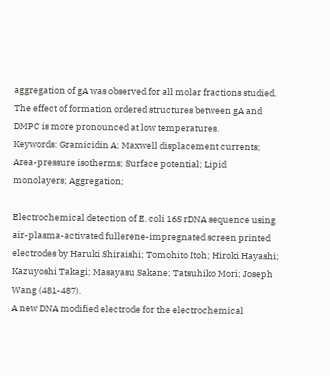aggregation of gA was observed for all molar fractions studied. The effect of formation ordered structures between gA and DMPC is more pronounced at low temperatures.
Keywords: Gramicidin A; Maxwell displacement currents; Area-pressure isotherms; Surface potential; Lipid monolayers; Aggregation;

Electrochemical detection of E. coli 16S rDNA sequence using air-plasma-activated fullerene-impregnated screen printed electrodes by Haruki Shiraishi; Tomohito Itoh; Hiroki Hayashi; Kazuyoshi Takagi; Masayasu Sakane; Tatsuhiko Mori; Joseph Wang (481-487).
A new DNA modified electrode for the electrochemical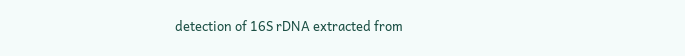detection of 16S rDNA extracted from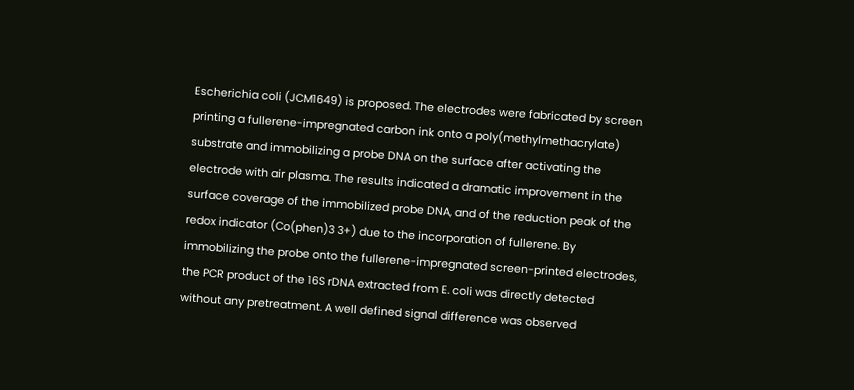Escherichia coli (JCM1649) is proposed. The electrodes were fabricated by screen printing a fullerene-impregnated carbon ink onto a poly(methylmethacrylate) substrate and immobilizing a probe DNA on the surface after activating the electrode with air plasma. The results indicated a dramatic improvement in the surface coverage of the immobilized probe DNA, and of the reduction peak of the redox indicator (Co(phen)3 3+) due to the incorporation of fullerene. By immobilizing the probe onto the fullerene-impregnated screen-printed electrodes, the PCR product of the 16S rDNA extracted from E. coli was directly detected without any pretreatment. A well defined signal difference was observed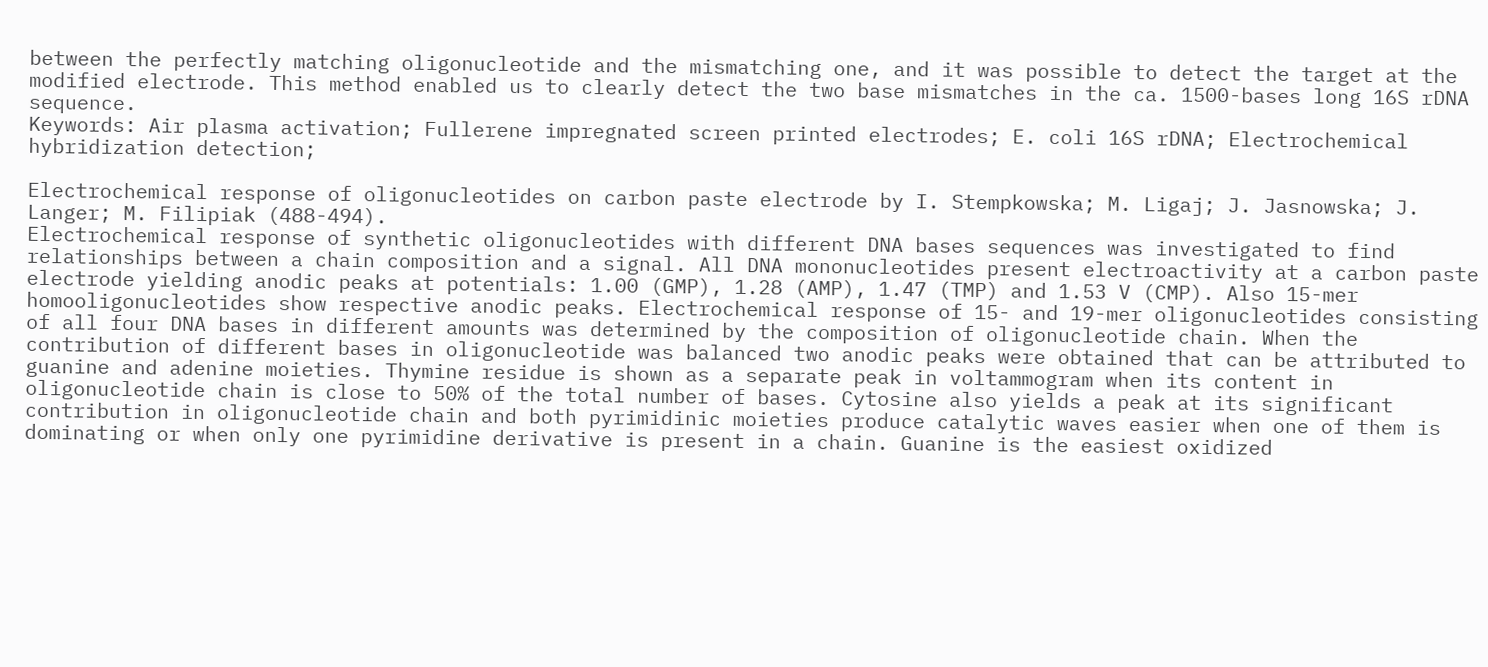between the perfectly matching oligonucleotide and the mismatching one, and it was possible to detect the target at the modified electrode. This method enabled us to clearly detect the two base mismatches in the ca. 1500-bases long 16S rDNA sequence.
Keywords: Air plasma activation; Fullerene impregnated screen printed electrodes; E. coli 16S rDNA; Electrochemical hybridization detection;

Electrochemical response of oligonucleotides on carbon paste electrode by I. Stempkowska; M. Ligaj; J. Jasnowska; J. Langer; M. Filipiak (488-494).
Electrochemical response of synthetic oligonucleotides with different DNA bases sequences was investigated to find relationships between a chain composition and a signal. All DNA mononucleotides present electroactivity at a carbon paste electrode yielding anodic peaks at potentials: 1.00 (GMP), 1.28 (AMP), 1.47 (TMP) and 1.53 V (CMP). Also 15-mer homooligonucleotides show respective anodic peaks. Electrochemical response of 15- and 19-mer oligonucleotides consisting of all four DNA bases in different amounts was determined by the composition of oligonucleotide chain. When the contribution of different bases in oligonucleotide was balanced two anodic peaks were obtained that can be attributed to guanine and adenine moieties. Thymine residue is shown as a separate peak in voltammogram when its content in oligonucleotide chain is close to 50% of the total number of bases. Cytosine also yields a peak at its significant contribution in oligonucleotide chain and both pyrimidinic moieties produce catalytic waves easier when one of them is dominating or when only one pyrimidine derivative is present in a chain. Guanine is the easiest oxidized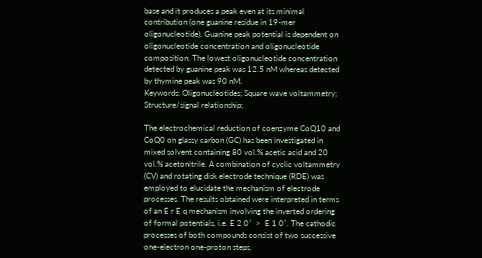base and it produces a peak even at its minimal contribution (one guanine residue in 19-mer oligonucleotide). Guanine peak potential is dependent on oligonucleotide concentration and oligonucleotide composition. The lowest oligonucleotide concentration detected by guanine peak was 12.5 nM whereas detected by thymine peak was 90 nM.
Keywords: Oligonucleotides; Square wave voltammetry; Structure/signal relationship;

The electrochemical reduction of coenzyme CoQ10 and CoQ0 on glassy carbon (GC) has been investigated in mixed solvent containing 80 vol.% acetic acid and 20 vol.% acetonitrile. A combination of cyclic voltammetry (CV) and rotating disk electrode technique (RDE) was employed to elucidate the mechanism of electrode processes. The results obtained were interpreted in terms of an E r E q mechanism involving the inverted ordering of formal potentials, i.e. E 2 0′  >  E 1 0′. The cathodic processes of both compounds consist of two successive one-electron one-proton steps,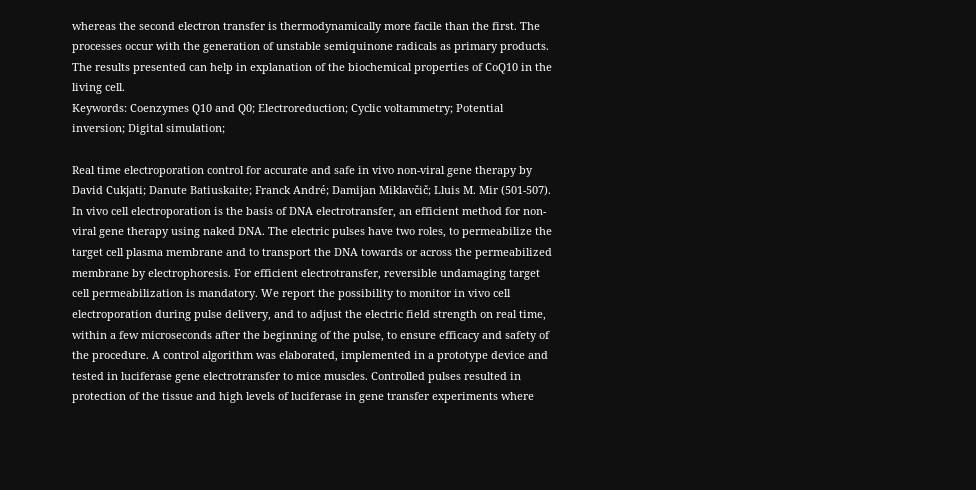whereas the second electron transfer is thermodynamically more facile than the first. The processes occur with the generation of unstable semiquinone radicals as primary products. The results presented can help in explanation of the biochemical properties of CoQ10 in the living cell.
Keywords: Coenzymes Q10 and Q0; Electroreduction; Cyclic voltammetry; Potential inversion; Digital simulation;

Real time electroporation control for accurate and safe in vivo non-viral gene therapy by David Cukjati; Danute Batiuskaite; Franck André; Damijan Miklavčič; Lluis M. Mir (501-507).
In vivo cell electroporation is the basis of DNA electrotransfer, an efficient method for non-viral gene therapy using naked DNA. The electric pulses have two roles, to permeabilize the target cell plasma membrane and to transport the DNA towards or across the permeabilized membrane by electrophoresis. For efficient electrotransfer, reversible undamaging target cell permeabilization is mandatory. We report the possibility to monitor in vivo cell electroporation during pulse delivery, and to adjust the electric field strength on real time, within a few microseconds after the beginning of the pulse, to ensure efficacy and safety of the procedure. A control algorithm was elaborated, implemented in a prototype device and tested in luciferase gene electrotransfer to mice muscles. Controlled pulses resulted in protection of the tissue and high levels of luciferase in gene transfer experiments where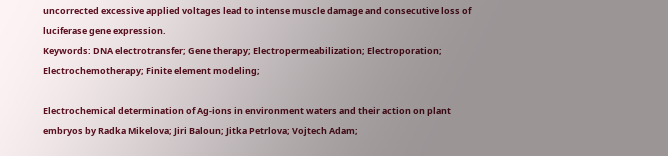uncorrected excessive applied voltages lead to intense muscle damage and consecutive loss of luciferase gene expression.
Keywords: DNA electrotransfer; Gene therapy; Electropermeabilization; Electroporation; Electrochemotherapy; Finite element modeling;

Electrochemical determination of Ag-ions in environment waters and their action on plant embryos by Radka Mikelova; Jiri Baloun; Jitka Petrlova; Vojtech Adam;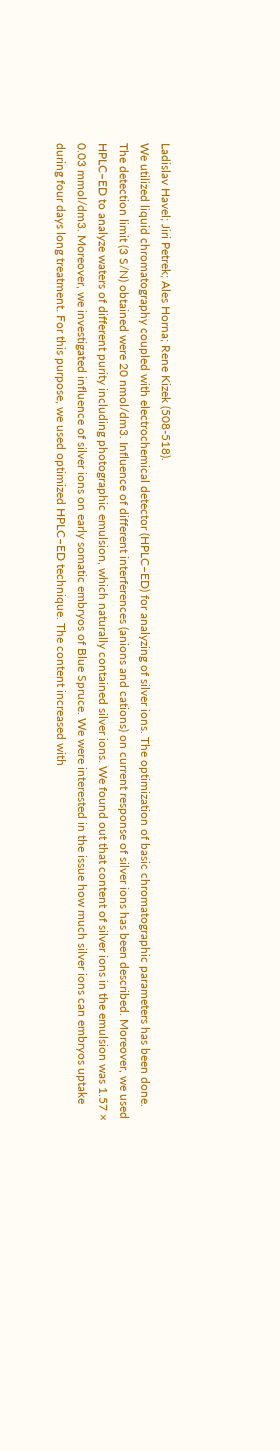Ladislav Havel; Jiri Petrek; Ales Horna; Rene Kizek (508-518).
We utilized liquid chromatography coupled with electrochemical detector (HPLC–ED) for analyzing of silver ions. The optimization of basic chromatographic parameters has been done. The detection limit (3 S/N) obtained were 20 nmol/dm3. Influence of different interferences (anions and cations) on current response of silver ions has been described. Moreover, we used HPLC–ED to analyze waters of different purity including photographic emulsion, which naturally contained silver ions. We found out that content of silver ions in the emulsion was 1.57 × 0.03 mmol/dm3. Moreover, we investigated influence of silver ions on early somatic embryos of Blue Spruce. We were interested in the issue how much silver ions can embryos uptake during four days long treatment. For this purpose, we used optimized HPLC–ED technique. The content increased with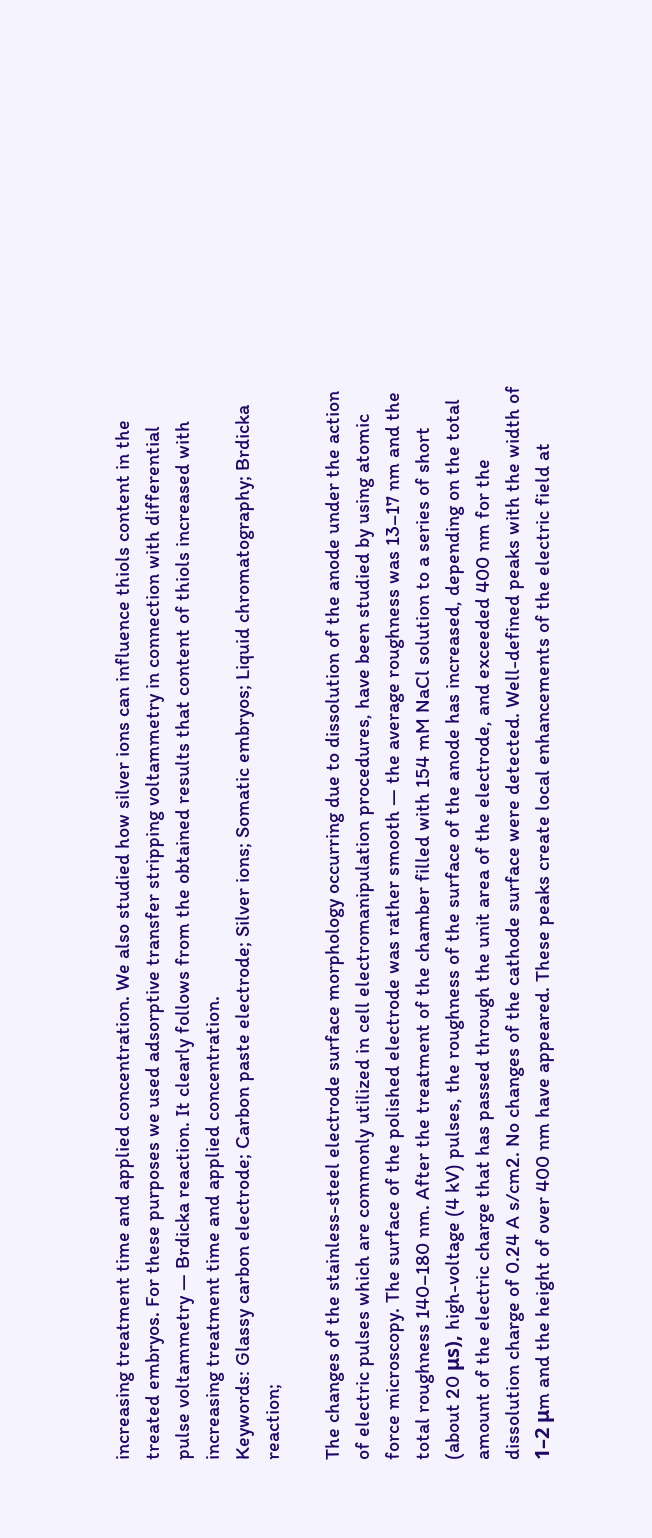increasing treatment time and applied concentration. We also studied how silver ions can influence thiols content in the treated embryos. For these purposes we used adsorptive transfer stripping voltammetry in connection with differential pulse voltammetry — Brdicka reaction. It clearly follows from the obtained results that content of thiols increased with increasing treatment time and applied concentration.
Keywords: Glassy carbon electrode; Carbon paste electrode; Silver ions; Somatic embryos; Liquid chromatography; Brdicka reaction;

The changes of the stainless-steel electrode surface morphology occurring due to dissolution of the anode under the action of electric pulses which are commonly utilized in cell electromanipulation procedures, have been studied by using atomic force microscopy. The surface of the polished electrode was rather smooth — the average roughness was 13–17 nm and the total roughness 140–180 nm. After the treatment of the chamber filled with 154 mM NaCl solution to a series of short (about 20 μs), high-voltage (4 kV) pulses, the roughness of the surface of the anode has increased, depending on the total amount of the electric charge that has passed through the unit area of the electrode, and exceeded 400 nm for the dissolution charge of 0.24 A s/cm2. No changes of the cathode surface were detected. Well-defined peaks with the width of 1–2 μm and the height of over 400 nm have appeared. These peaks create local enhancements of the electric field at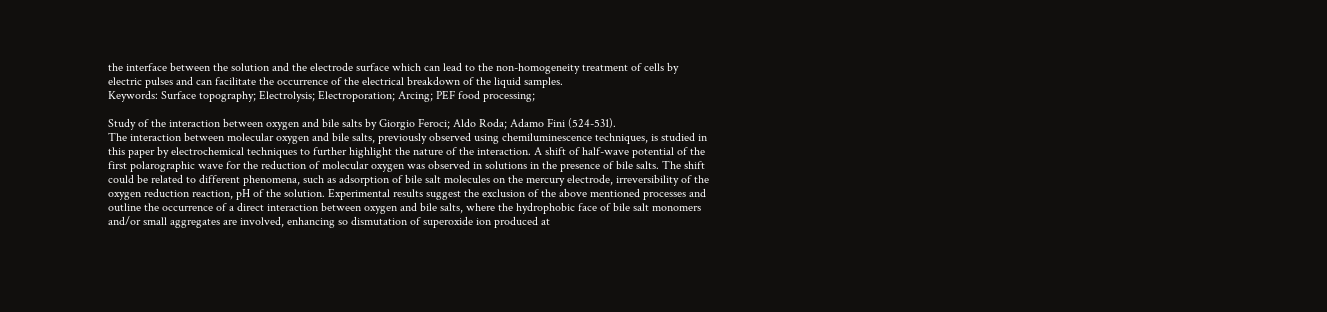the interface between the solution and the electrode surface which can lead to the non-homogeneity treatment of cells by electric pulses and can facilitate the occurrence of the electrical breakdown of the liquid samples.
Keywords: Surface topography; Electrolysis; Electroporation; Arcing; PEF food processing;

Study of the interaction between oxygen and bile salts by Giorgio Feroci; Aldo Roda; Adamo Fini (524-531).
The interaction between molecular oxygen and bile salts, previously observed using chemiluminescence techniques, is studied in this paper by electrochemical techniques to further highlight the nature of the interaction. A shift of half-wave potential of the first polarographic wave for the reduction of molecular oxygen was observed in solutions in the presence of bile salts. The shift could be related to different phenomena, such as adsorption of bile salt molecules on the mercury electrode, irreversibility of the oxygen reduction reaction, pH of the solution. Experimental results suggest the exclusion of the above mentioned processes and outline the occurrence of a direct interaction between oxygen and bile salts, where the hydrophobic face of bile salt monomers and/or small aggregates are involved, enhancing so dismutation of superoxide ion produced at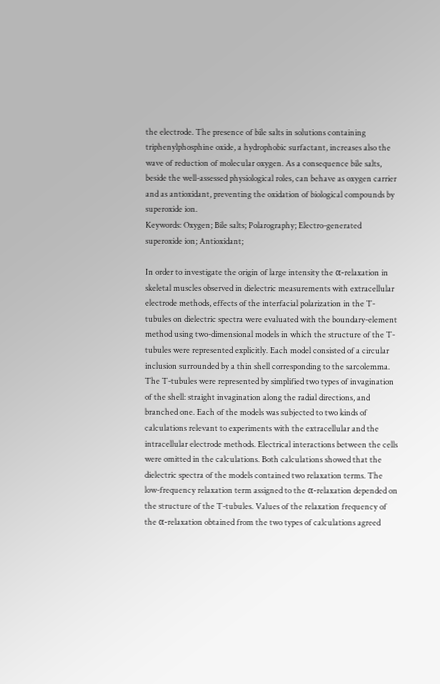the electrode. The presence of bile salts in solutions containing triphenylphosphine oxide, a hydrophobic surfactant, increases also the wave of reduction of molecular oxygen. As a consequence bile salts, beside the well-assessed physiological roles, can behave as oxygen carrier and as antioxidant, preventing the oxidation of biological compounds by superoxide ion.
Keywords: Oxygen; Bile salts; Polarography; Electro-generated superoxide ion; Antioxidant;

In order to investigate the origin of large intensity the α-relaxation in skeletal muscles observed in dielectric measurements with extracellular electrode methods, effects of the interfacial polarization in the T-tubules on dielectric spectra were evaluated with the boundary-element method using two-dimensional models in which the structure of the T-tubules were represented explicitly. Each model consisted of a circular inclusion surrounded by a thin shell corresponding to the sarcolemma. The T-tubules were represented by simplified two types of invagination of the shell: straight invagination along the radial directions, and branched one. Each of the models was subjected to two kinds of calculations relevant to experiments with the extracellular and the intracellular electrode methods. Electrical interactions between the cells were omitted in the calculations. Both calculations showed that the dielectric spectra of the models contained two relaxation terms. The low-frequency relaxation term assigned to the α-relaxation depended on the structure of the T-tubules. Values of the relaxation frequency of the α-relaxation obtained from the two types of calculations agreed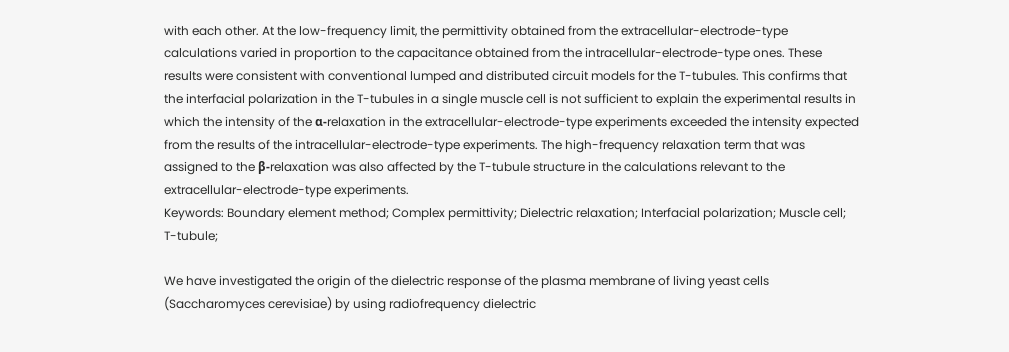with each other. At the low-frequency limit, the permittivity obtained from the extracellular-electrode-type calculations varied in proportion to the capacitance obtained from the intracellular-electrode-type ones. These results were consistent with conventional lumped and distributed circuit models for the T-tubules. This confirms that the interfacial polarization in the T-tubules in a single muscle cell is not sufficient to explain the experimental results in which the intensity of the α-relaxation in the extracellular-electrode-type experiments exceeded the intensity expected from the results of the intracellular-electrode-type experiments. The high-frequency relaxation term that was assigned to the β-relaxation was also affected by the T-tubule structure in the calculations relevant to the extracellular-electrode-type experiments.
Keywords: Boundary element method; Complex permittivity; Dielectric relaxation; Interfacial polarization; Muscle cell; T-tubule;

We have investigated the origin of the dielectric response of the plasma membrane of living yeast cells (Saccharomyces cerevisiae) by using radiofrequency dielectric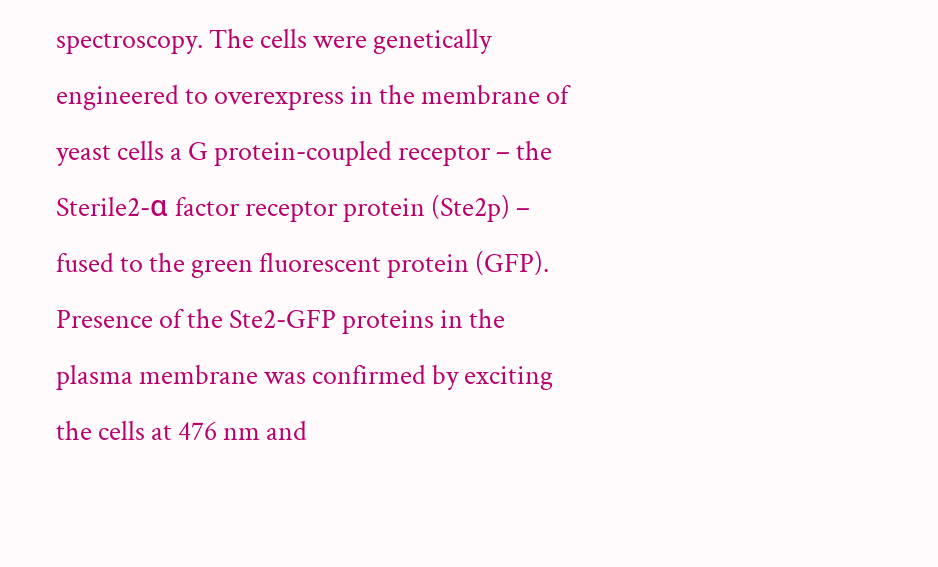spectroscopy. The cells were genetically engineered to overexpress in the membrane of yeast cells a G protein-coupled receptor – the Sterile2-α factor receptor protein (Ste2p) – fused to the green fluorescent protein (GFP). Presence of the Ste2-GFP proteins in the plasma membrane was confirmed by exciting the cells at 476 nm and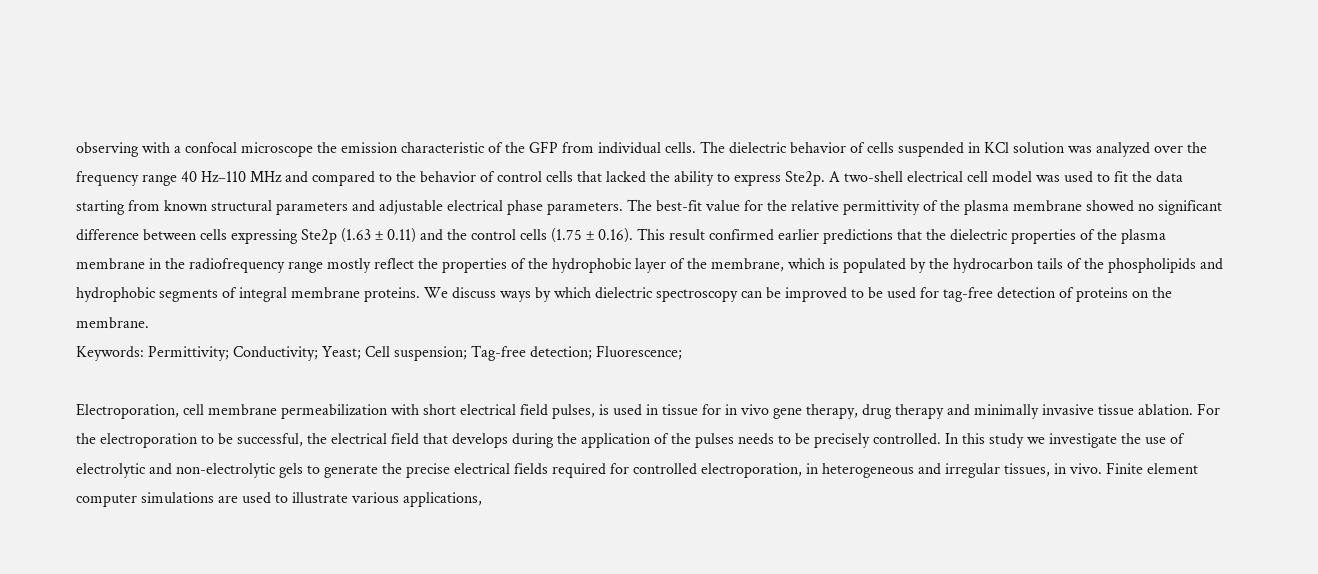observing with a confocal microscope the emission characteristic of the GFP from individual cells. The dielectric behavior of cells suspended in KCl solution was analyzed over the frequency range 40 Hz–110 MHz and compared to the behavior of control cells that lacked the ability to express Ste2p. A two-shell electrical cell model was used to fit the data starting from known structural parameters and adjustable electrical phase parameters. The best-fit value for the relative permittivity of the plasma membrane showed no significant difference between cells expressing Ste2p (1.63 ± 0.11) and the control cells (1.75 ± 0.16). This result confirmed earlier predictions that the dielectric properties of the plasma membrane in the radiofrequency range mostly reflect the properties of the hydrophobic layer of the membrane, which is populated by the hydrocarbon tails of the phospholipids and hydrophobic segments of integral membrane proteins. We discuss ways by which dielectric spectroscopy can be improved to be used for tag-free detection of proteins on the membrane.
Keywords: Permittivity; Conductivity; Yeast; Cell suspension; Tag-free detection; Fluorescence;

Electroporation, cell membrane permeabilization with short electrical field pulses, is used in tissue for in vivo gene therapy, drug therapy and minimally invasive tissue ablation. For the electroporation to be successful, the electrical field that develops during the application of the pulses needs to be precisely controlled. In this study we investigate the use of electrolytic and non-electrolytic gels to generate the precise electrical fields required for controlled electroporation, in heterogeneous and irregular tissues, in vivo. Finite element computer simulations are used to illustrate various applications,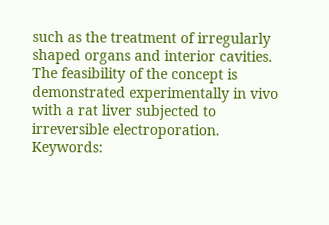such as the treatment of irregularly shaped organs and interior cavities. The feasibility of the concept is demonstrated experimentally in vivo with a rat liver subjected to irreversible electroporation.
Keywords: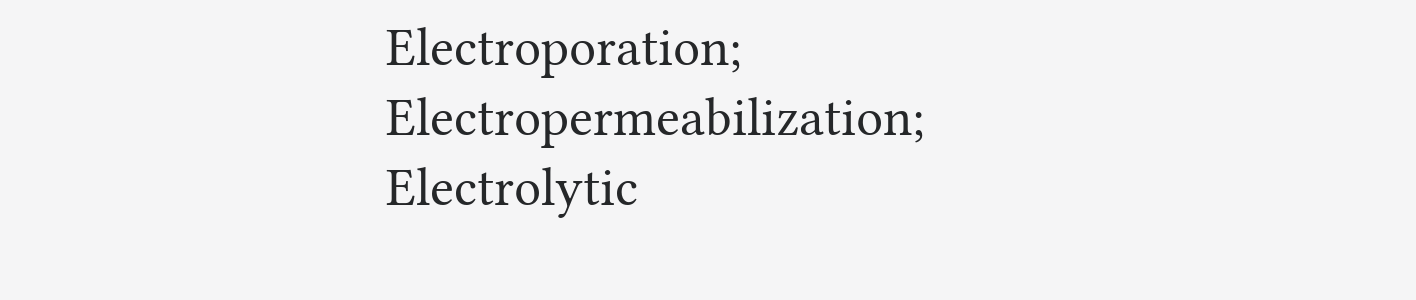Electroporation; Electropermeabilization; Electrolytic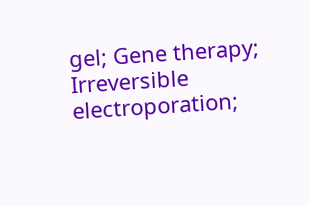gel; Gene therapy; Irreversible electroporation;